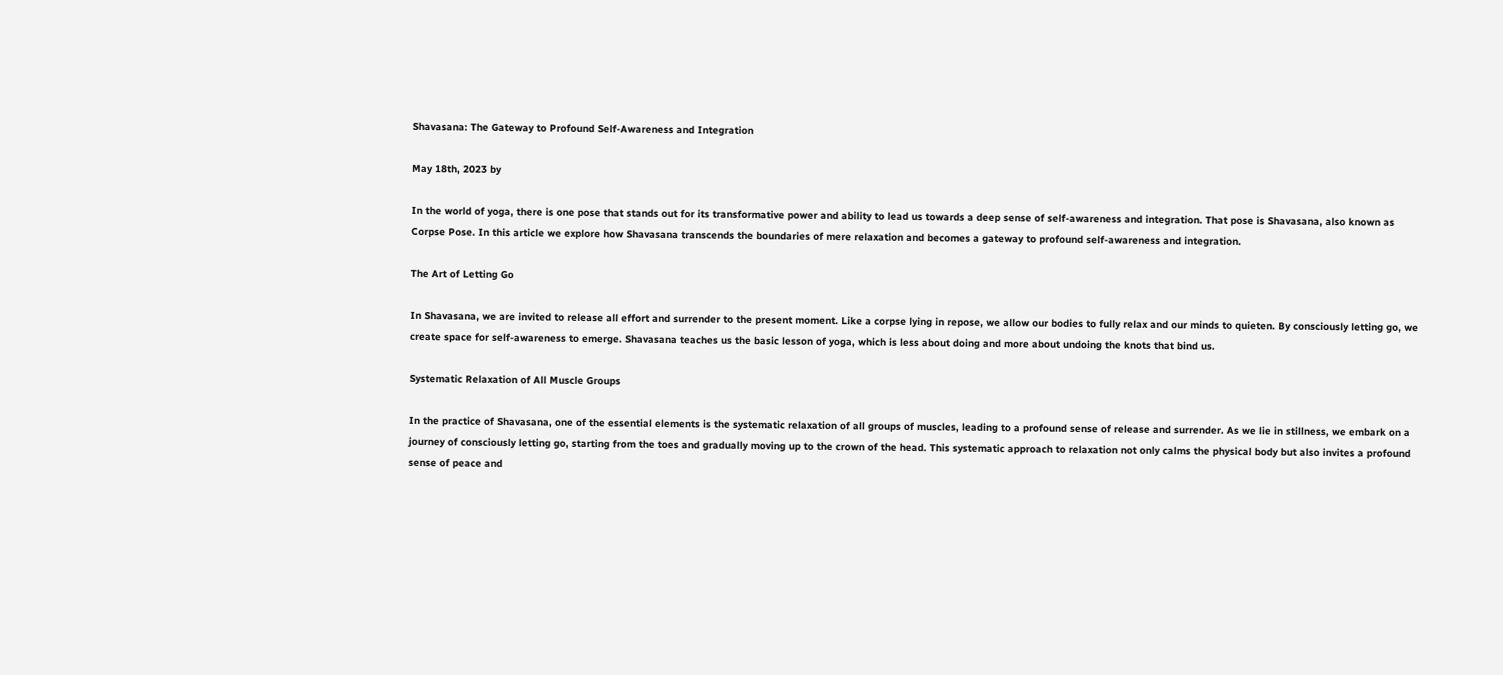Shavasana: The Gateway to Profound Self-Awareness and Integration

May 18th, 2023 by

In the world of yoga, there is one pose that stands out for its transformative power and ability to lead us towards a deep sense of self-awareness and integration. That pose is Shavasana, also known as Corpse Pose. In this article we explore how Shavasana transcends the boundaries of mere relaxation and becomes a gateway to profound self-awareness and integration.

The Art of Letting Go

In Shavasana, we are invited to release all effort and surrender to the present moment. Like a corpse lying in repose, we allow our bodies to fully relax and our minds to quieten. By consciously letting go, we create space for self-awareness to emerge. Shavasana teaches us the basic lesson of yoga, which is less about doing and more about undoing the knots that bind us.

Systematic Relaxation of All Muscle Groups

In the practice of Shavasana, one of the essential elements is the systematic relaxation of all groups of muscles, leading to a profound sense of release and surrender. As we lie in stillness, we embark on a journey of consciously letting go, starting from the toes and gradually moving up to the crown of the head. This systematic approach to relaxation not only calms the physical body but also invites a profound sense of peace and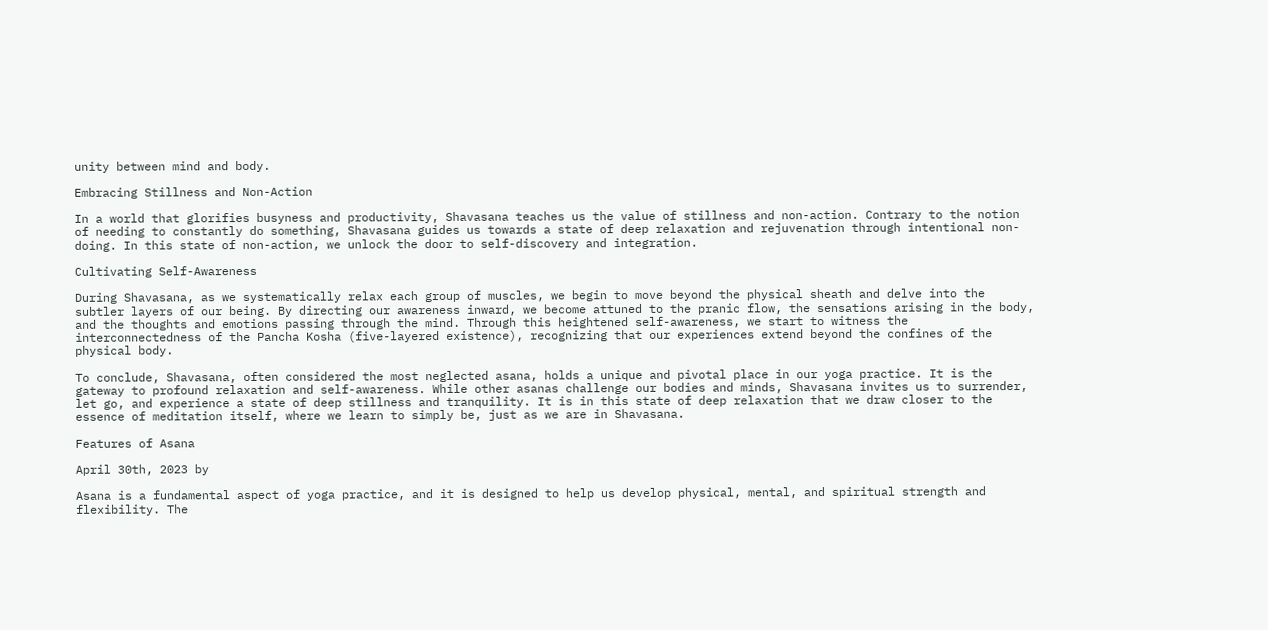unity between mind and body.

Embracing Stillness and Non-Action

In a world that glorifies busyness and productivity, Shavasana teaches us the value of stillness and non-action. Contrary to the notion of needing to constantly do something, Shavasana guides us towards a state of deep relaxation and rejuvenation through intentional non-doing. In this state of non-action, we unlock the door to self-discovery and integration.

Cultivating Self-Awareness

During Shavasana, as we systematically relax each group of muscles, we begin to move beyond the physical sheath and delve into the subtler layers of our being. By directing our awareness inward, we become attuned to the pranic flow, the sensations arising in the body, and the thoughts and emotions passing through the mind. Through this heightened self-awareness, we start to witness the interconnectedness of the Pancha Kosha (five-layered existence), recognizing that our experiences extend beyond the confines of the physical body.

To conclude, Shavasana, often considered the most neglected asana, holds a unique and pivotal place in our yoga practice. It is the gateway to profound relaxation and self-awareness. While other asanas challenge our bodies and minds, Shavasana invites us to surrender, let go, and experience a state of deep stillness and tranquility. It is in this state of deep relaxation that we draw closer to the essence of meditation itself, where we learn to simply be, just as we are in Shavasana.

Features of Asana

April 30th, 2023 by

Asana is a fundamental aspect of yoga practice, and it is designed to help us develop physical, mental, and spiritual strength and flexibility. The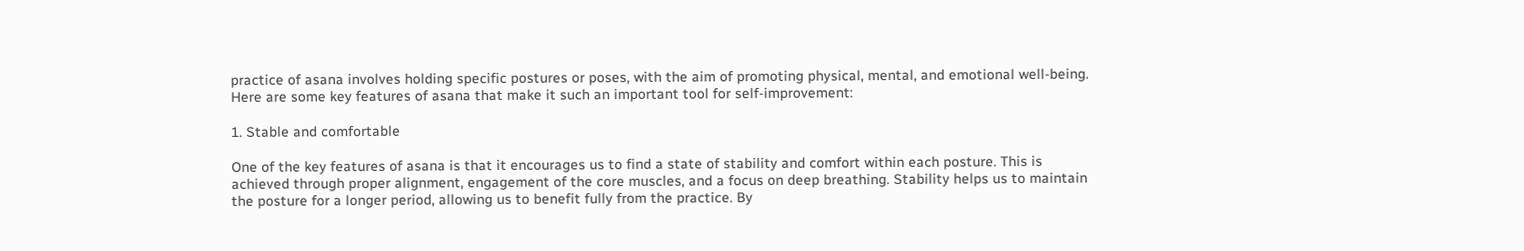practice of asana involves holding specific postures or poses, with the aim of promoting physical, mental, and emotional well-being. Here are some key features of asana that make it such an important tool for self-improvement:

1. Stable and comfortable

One of the key features of asana is that it encourages us to find a state of stability and comfort within each posture. This is achieved through proper alignment, engagement of the core muscles, and a focus on deep breathing. Stability helps us to maintain the posture for a longer period, allowing us to benefit fully from the practice. By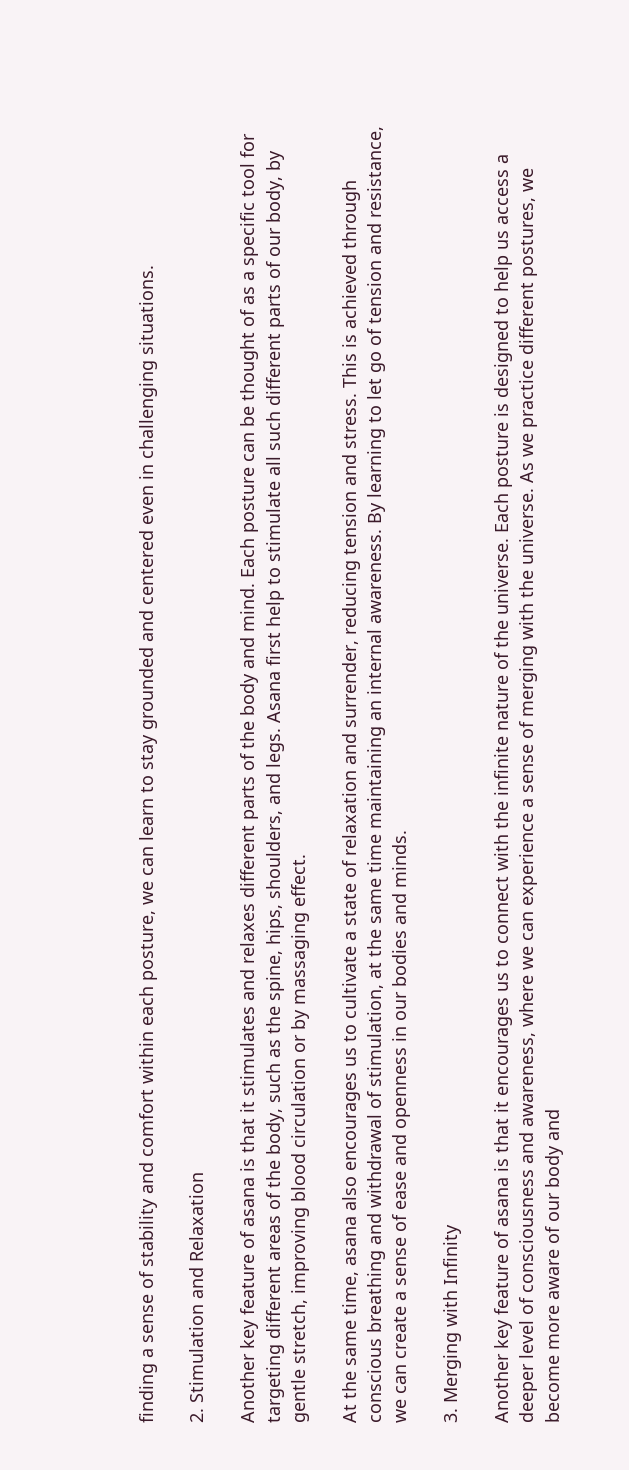finding a sense of stability and comfort within each posture, we can learn to stay grounded and centered even in challenging situations.

2. Stimulation and Relaxation

Another key feature of asana is that it stimulates and relaxes different parts of the body and mind. Each posture can be thought of as a specific tool for targeting different areas of the body, such as the spine, hips, shoulders, and legs. Asana first help to stimulate all such different parts of our body, by gentle stretch, improving blood circulation or by massaging effect.

At the same time, asana also encourages us to cultivate a state of relaxation and surrender, reducing tension and stress. This is achieved through conscious breathing and withdrawal of stimulation, at the same time maintaining an internal awareness. By learning to let go of tension and resistance, we can create a sense of ease and openness in our bodies and minds.

3. Merging with Infinity

Another key feature of asana is that it encourages us to connect with the infinite nature of the universe. Each posture is designed to help us access a deeper level of consciousness and awareness, where we can experience a sense of merging with the universe. As we practice different postures, we become more aware of our body and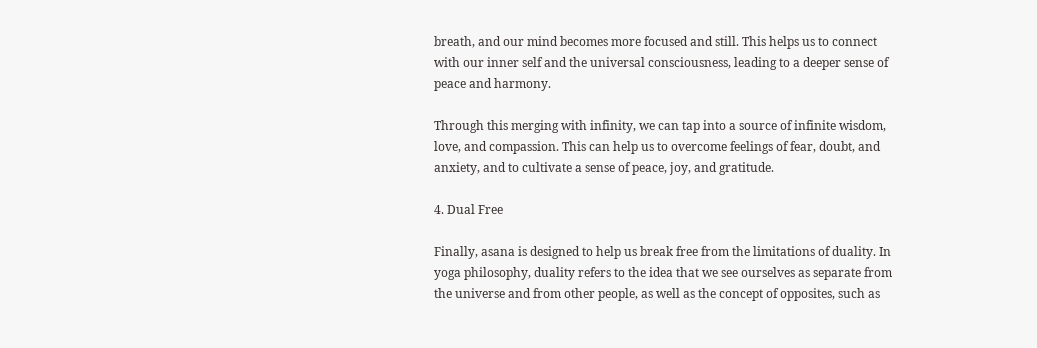breath, and our mind becomes more focused and still. This helps us to connect with our inner self and the universal consciousness, leading to a deeper sense of peace and harmony.

Through this merging with infinity, we can tap into a source of infinite wisdom, love, and compassion. This can help us to overcome feelings of fear, doubt, and anxiety, and to cultivate a sense of peace, joy, and gratitude.

4. Dual Free

Finally, asana is designed to help us break free from the limitations of duality. In yoga philosophy, duality refers to the idea that we see ourselves as separate from the universe and from other people, as well as the concept of opposites, such as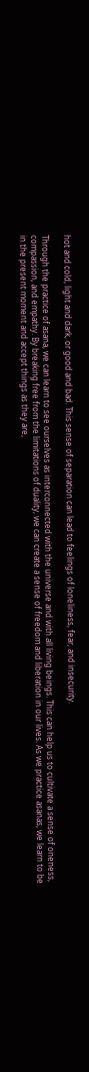hot and cold, light and dark, or good and bad. This sense of separation can lead to feelings of loneliness, fear, and insecurity.

Through the practice of asana, we can learn to see ourselves as interconnected with the universe and with all living beings. This can help us to cultivate a sense of oneness, compassion, and empathy. By breaking free from the limitations of duality, we can create a sense of freedom and liberation in our lives. As we practice asanas, we learn to be in the present moment and accept things as they are,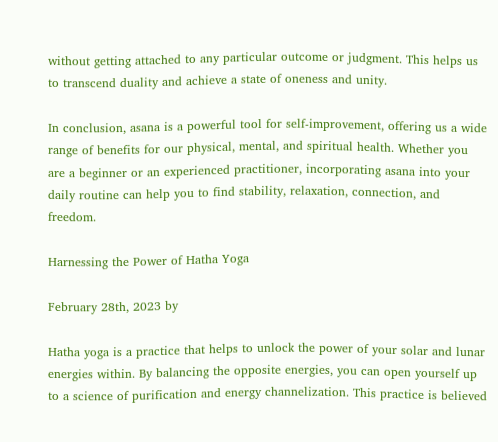without getting attached to any particular outcome or judgment. This helps us to transcend duality and achieve a state of oneness and unity.

In conclusion, asana is a powerful tool for self-improvement, offering us a wide range of benefits for our physical, mental, and spiritual health. Whether you are a beginner or an experienced practitioner, incorporating asana into your daily routine can help you to find stability, relaxation, connection, and freedom.

Harnessing the Power of Hatha Yoga

February 28th, 2023 by

Hatha yoga is a practice that helps to unlock the power of your solar and lunar energies within. By balancing the opposite energies, you can open yourself up to a science of purification and energy channelization. This practice is believed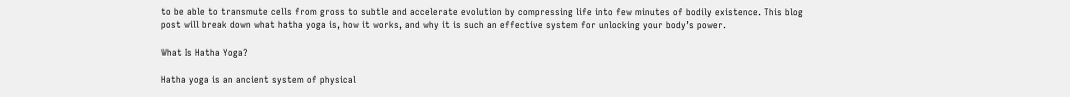to be able to transmute cells from gross to subtle and accelerate evolution by compressing life into few minutes of bodily existence. This blog post will break down what hatha yoga is, how it works, and why it is such an effective system for unlocking your body’s power.

What Is Hatha Yoga?

Hatha yoga is an ancient system of physical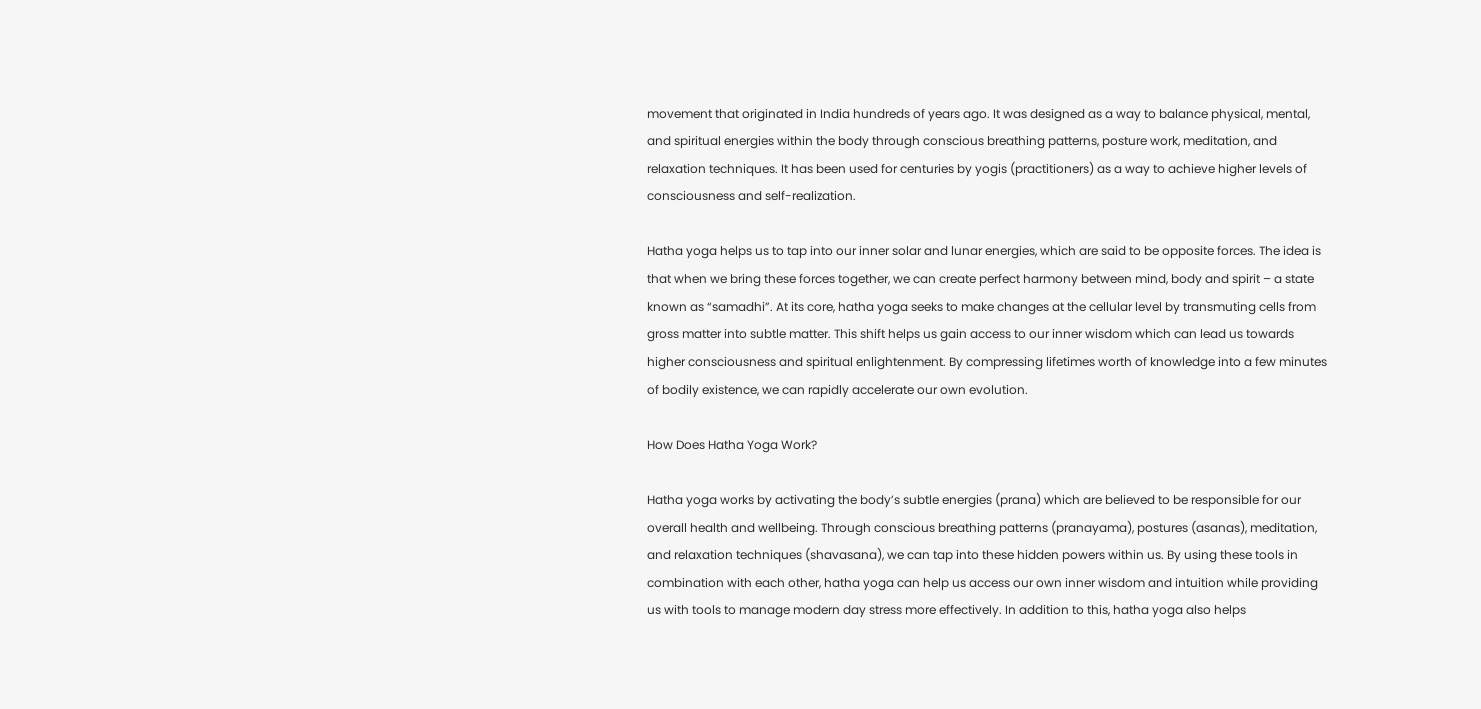movement that originated in India hundreds of years ago. It was designed as a way to balance physical, mental, and spiritual energies within the body through conscious breathing patterns, posture work, meditation, and relaxation techniques. It has been used for centuries by yogis (practitioners) as a way to achieve higher levels of consciousness and self-realization.

Hatha yoga helps us to tap into our inner solar and lunar energies, which are said to be opposite forces. The idea is that when we bring these forces together, we can create perfect harmony between mind, body and spirit – a state known as “samadhi”. At its core, hatha yoga seeks to make changes at the cellular level by transmuting cells from gross matter into subtle matter. This shift helps us gain access to our inner wisdom which can lead us towards higher consciousness and spiritual enlightenment. By compressing lifetimes worth of knowledge into a few minutes of bodily existence, we can rapidly accelerate our own evolution.

How Does Hatha Yoga Work?

Hatha yoga works by activating the body’s subtle energies (prana) which are believed to be responsible for our overall health and wellbeing. Through conscious breathing patterns (pranayama), postures (asanas), meditation, and relaxation techniques (shavasana), we can tap into these hidden powers within us. By using these tools in combination with each other, hatha yoga can help us access our own inner wisdom and intuition while providing us with tools to manage modern day stress more effectively. In addition to this, hatha yoga also helps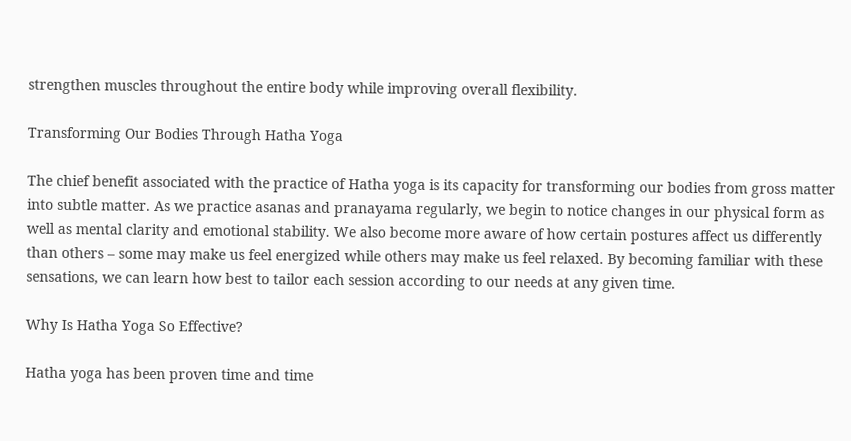strengthen muscles throughout the entire body while improving overall flexibility.

Transforming Our Bodies Through Hatha Yoga

The chief benefit associated with the practice of Hatha yoga is its capacity for transforming our bodies from gross matter into subtle matter. As we practice asanas and pranayama regularly, we begin to notice changes in our physical form as well as mental clarity and emotional stability. We also become more aware of how certain postures affect us differently than others – some may make us feel energized while others may make us feel relaxed. By becoming familiar with these sensations, we can learn how best to tailor each session according to our needs at any given time.

Why Is Hatha Yoga So Effective?

Hatha yoga has been proven time and time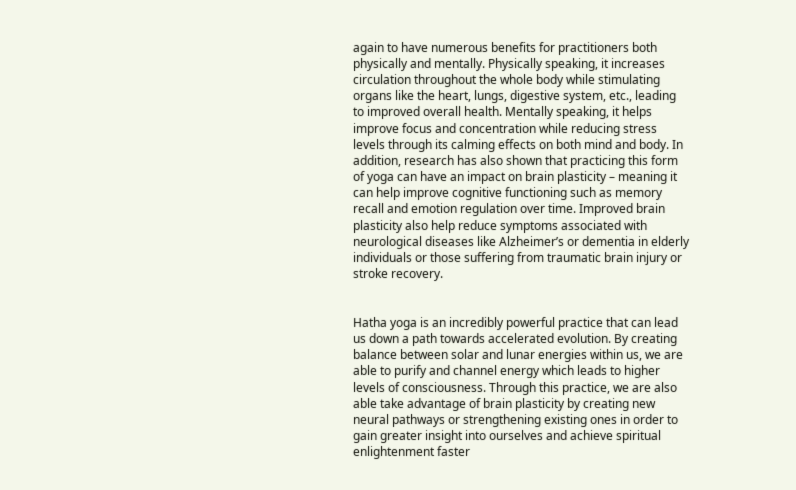again to have numerous benefits for practitioners both physically and mentally. Physically speaking, it increases circulation throughout the whole body while stimulating organs like the heart, lungs, digestive system, etc., leading to improved overall health. Mentally speaking, it helps improve focus and concentration while reducing stress levels through its calming effects on both mind and body. In addition, research has also shown that practicing this form of yoga can have an impact on brain plasticity – meaning it can help improve cognitive functioning such as memory recall and emotion regulation over time. Improved brain plasticity also help reduce symptoms associated with neurological diseases like Alzheimer’s or dementia in elderly individuals or those suffering from traumatic brain injury or stroke recovery.


Hatha yoga is an incredibly powerful practice that can lead us down a path towards accelerated evolution. By creating balance between solar and lunar energies within us, we are able to purify and channel energy which leads to higher levels of consciousness. Through this practice, we are also able take advantage of brain plasticity by creating new neural pathways or strengthening existing ones in order to gain greater insight into ourselves and achieve spiritual enlightenment faster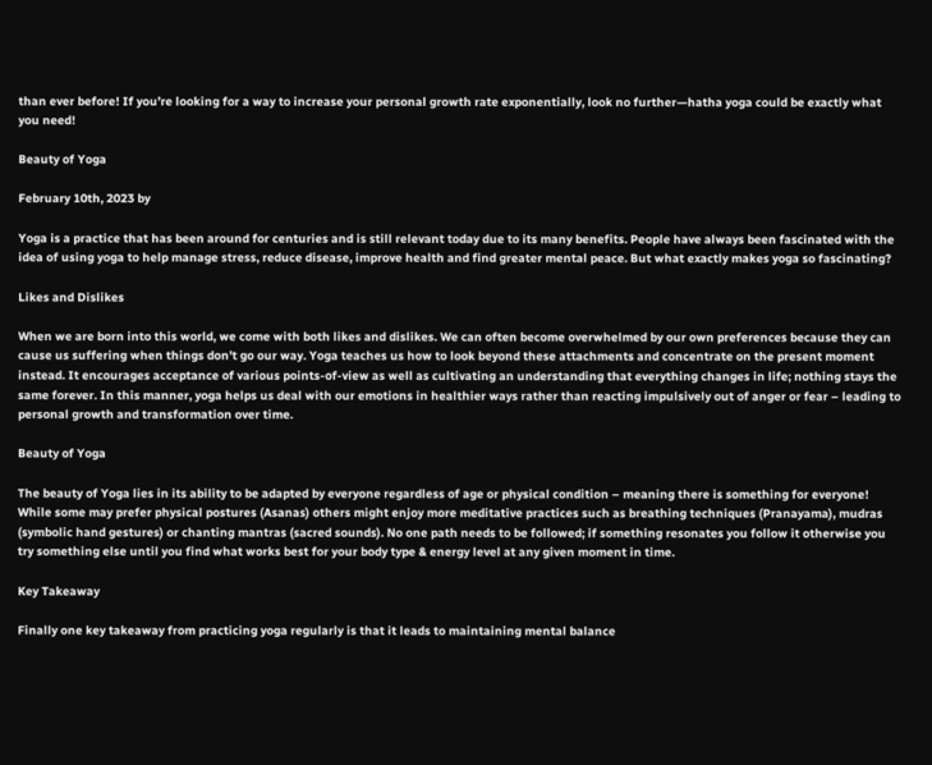than ever before! If you’re looking for a way to increase your personal growth rate exponentially, look no further—hatha yoga could be exactly what you need!

Beauty of Yoga

February 10th, 2023 by

Yoga is a practice that has been around for centuries and is still relevant today due to its many benefits. People have always been fascinated with the idea of using yoga to help manage stress, reduce disease, improve health and find greater mental peace. But what exactly makes yoga so fascinating?

Likes and Dislikes

When we are born into this world, we come with both likes and dislikes. We can often become overwhelmed by our own preferences because they can cause us suffering when things don’t go our way. Yoga teaches us how to look beyond these attachments and concentrate on the present moment instead. It encourages acceptance of various points-of-view as well as cultivating an understanding that everything changes in life; nothing stays the same forever. In this manner, yoga helps us deal with our emotions in healthier ways rather than reacting impulsively out of anger or fear – leading to personal growth and transformation over time.

Beauty of Yoga

The beauty of Yoga lies in its ability to be adapted by everyone regardless of age or physical condition – meaning there is something for everyone! While some may prefer physical postures (Asanas) others might enjoy more meditative practices such as breathing techniques (Pranayama), mudras (symbolic hand gestures) or chanting mantras (sacred sounds). No one path needs to be followed; if something resonates you follow it otherwise you try something else until you find what works best for your body type & energy level at any given moment in time.

Key Takeaway

Finally one key takeaway from practicing yoga regularly is that it leads to maintaining mental balance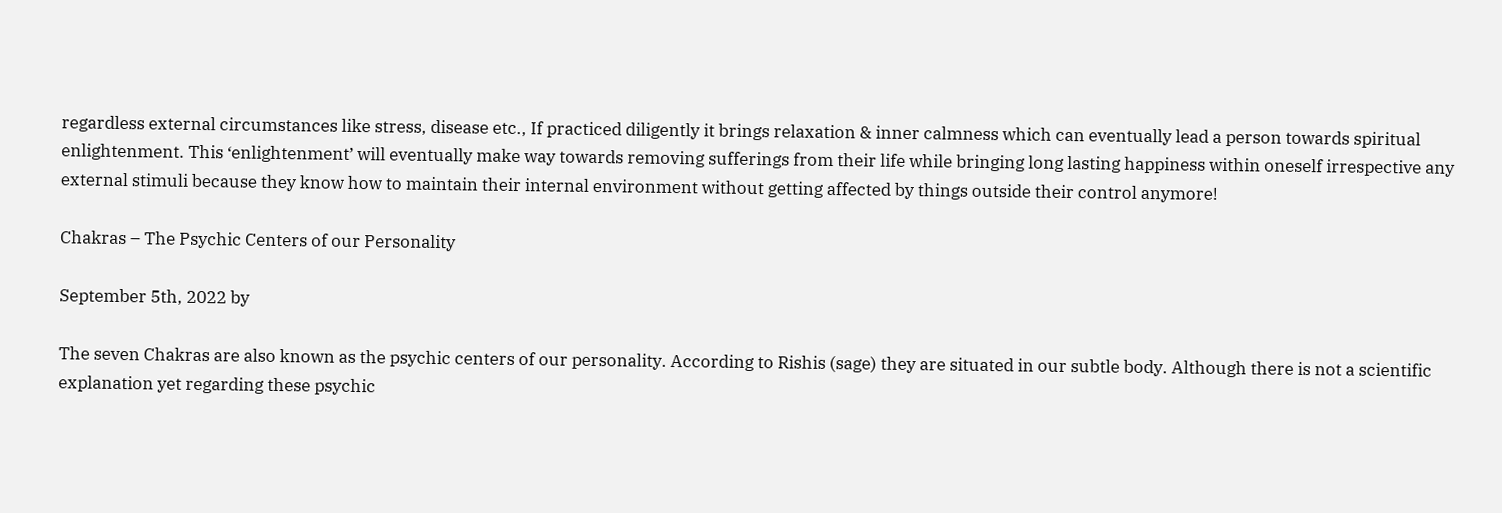regardless external circumstances like stress, disease etc., If practiced diligently it brings relaxation & inner calmness which can eventually lead a person towards spiritual enlightenment. This ‘enlightenment’ will eventually make way towards removing sufferings from their life while bringing long lasting happiness within oneself irrespective any external stimuli because they know how to maintain their internal environment without getting affected by things outside their control anymore!

Chakras – The Psychic Centers of our Personality

September 5th, 2022 by

The seven Chakras are also known as the psychic centers of our personality. According to Rishis (sage) they are situated in our subtle body. Although there is not a scientific explanation yet regarding these psychic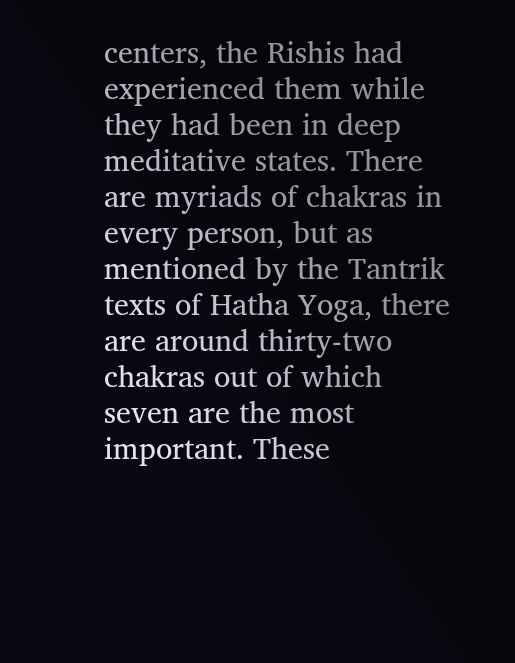centers, the Rishis had experienced them while they had been in deep meditative states. There are myriads of chakras in every person, but as mentioned by the Tantrik texts of Hatha Yoga, there are around thirty-two chakras out of which seven are the most important. These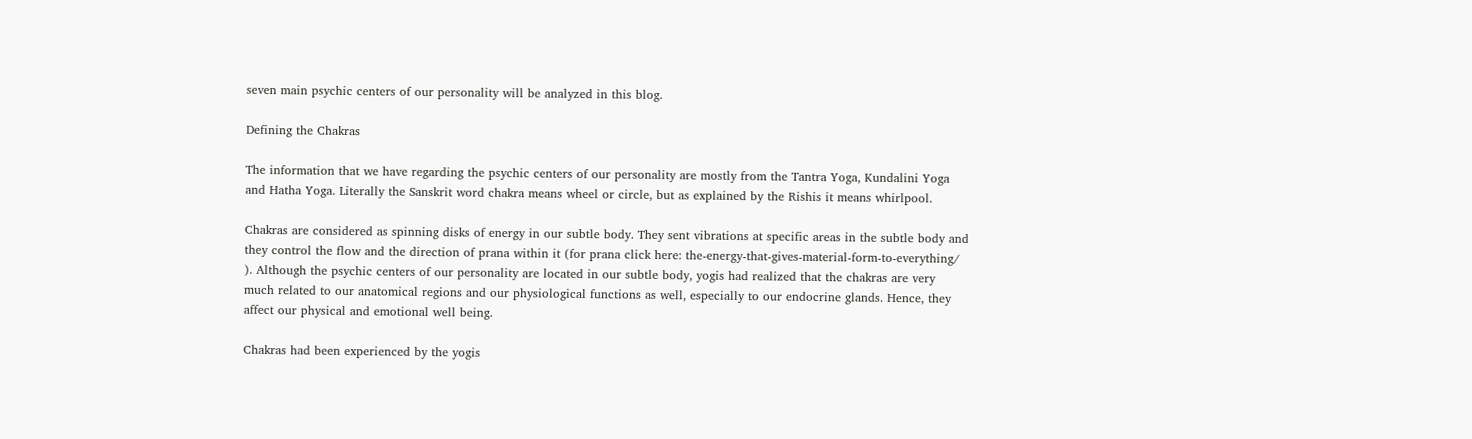seven main psychic centers of our personality will be analyzed in this blog.

Defining the Chakras

The information that we have regarding the psychic centers of our personality are mostly from the Tantra Yoga, Kundalini Yoga and Hatha Yoga. Literally the Sanskrit word chakra means wheel or circle, but as explained by the Rishis it means whirlpool.

Chakras are considered as spinning disks of energy in our subtle body. They sent vibrations at specific areas in the subtle body and they control the flow and the direction of prana within it (for prana click here: the-energy-that-gives-material-form-to-everything/ ). Although the psychic centers of our personality are located in our subtle body, yogis had realized that the chakras are very much related to our anatomical regions and our physiological functions as well, especially to our endocrine glands. Hence, they affect our physical and emotional well being.

Chakras had been experienced by the yogis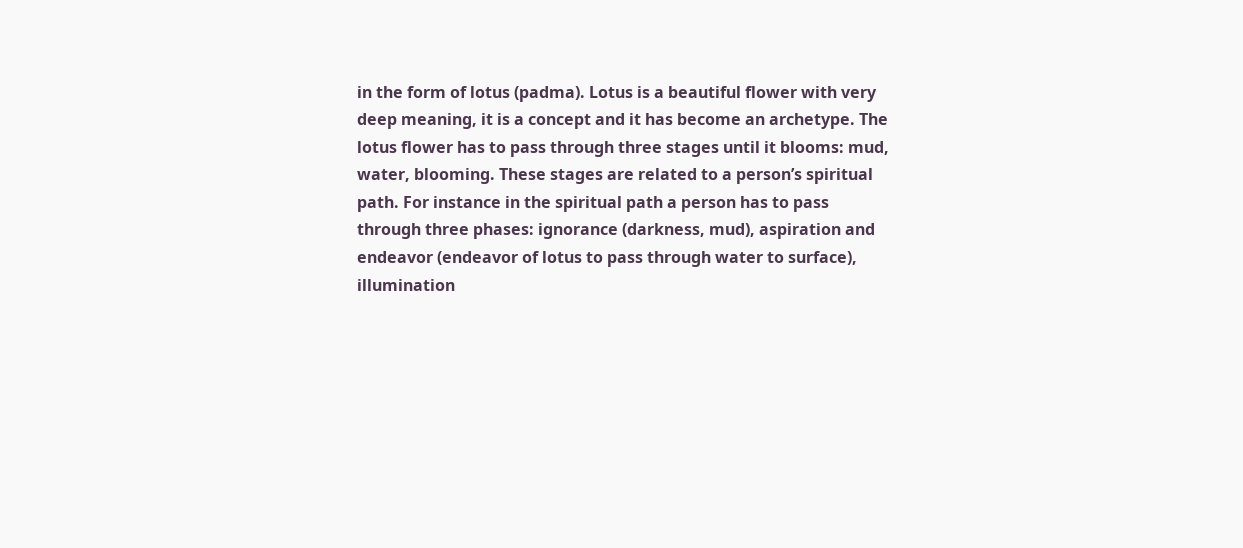in the form of lotus (padma). Lotus is a beautiful flower with very deep meaning, it is a concept and it has become an archetype. The lotus flower has to pass through three stages until it blooms: mud, water, blooming. These stages are related to a person’s spiritual path. For instance in the spiritual path a person has to pass through three phases: ignorance (darkness, mud), aspiration and endeavor (endeavor of lotus to pass through water to surface), illumination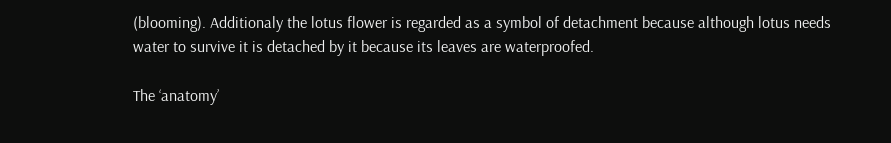(blooming). Additionaly the lotus flower is regarded as a symbol of detachment because although lotus needs water to survive it is detached by it because its leaves are waterproofed.

The ‘anatomy’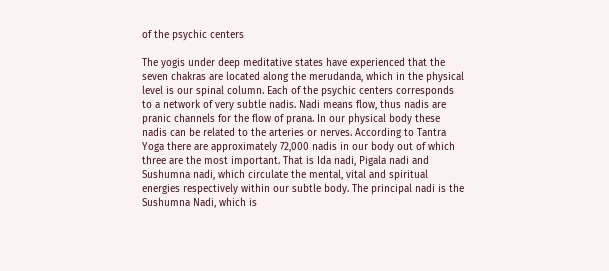of the psychic centers

The yogis under deep meditative states have experienced that the seven chakras are located along the merudanda, which in the physical level is our spinal column. Each of the psychic centers corresponds to a network of very subtle nadis. Nadi means flow, thus nadis are pranic channels for the flow of prana. In our physical body these nadis can be related to the arteries or nerves. According to Tantra Yoga there are approximately 72,000 nadis in our body out of which three are the most important. That is Ida nadi, Pigala nadi and Sushumna nadi, which circulate the mental, vital and spiritual energies respectively within our subtle body. The principal nadi is the Sushumna Nadi, which is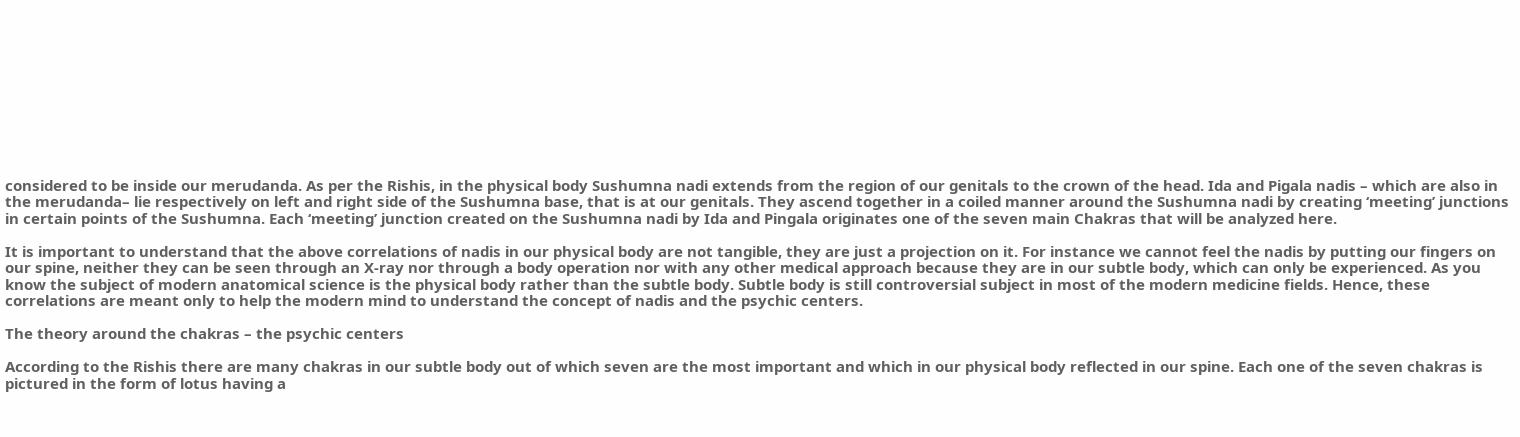considered to be inside our merudanda. As per the Rishis, in the physical body Sushumna nadi extends from the region of our genitals to the crown of the head. Ida and Pigala nadis – which are also in the merudanda– lie respectively on left and right side of the Sushumna base, that is at our genitals. They ascend together in a coiled manner around the Sushumna nadi by creating ‘meeting’ junctions in certain points of the Sushumna. Each ‘meeting’ junction created on the Sushumna nadi by Ida and Pingala originates one of the seven main Chakras that will be analyzed here.

It is important to understand that the above correlations of nadis in our physical body are not tangible, they are just a projection on it. For instance we cannot feel the nadis by putting our fingers on our spine, neither they can be seen through an X-ray nor through a body operation nor with any other medical approach because they are in our subtle body, which can only be experienced. As you know the subject of modern anatomical science is the physical body rather than the subtle body. Subtle body is still controversial subject in most of the modern medicine fields. Hence, these correlations are meant only to help the modern mind to understand the concept of nadis and the psychic centers.

The theory around the chakras – the psychic centers

According to the Rishis there are many chakras in our subtle body out of which seven are the most important and which in our physical body reflected in our spine. Each one of the seven chakras is pictured in the form of lotus having a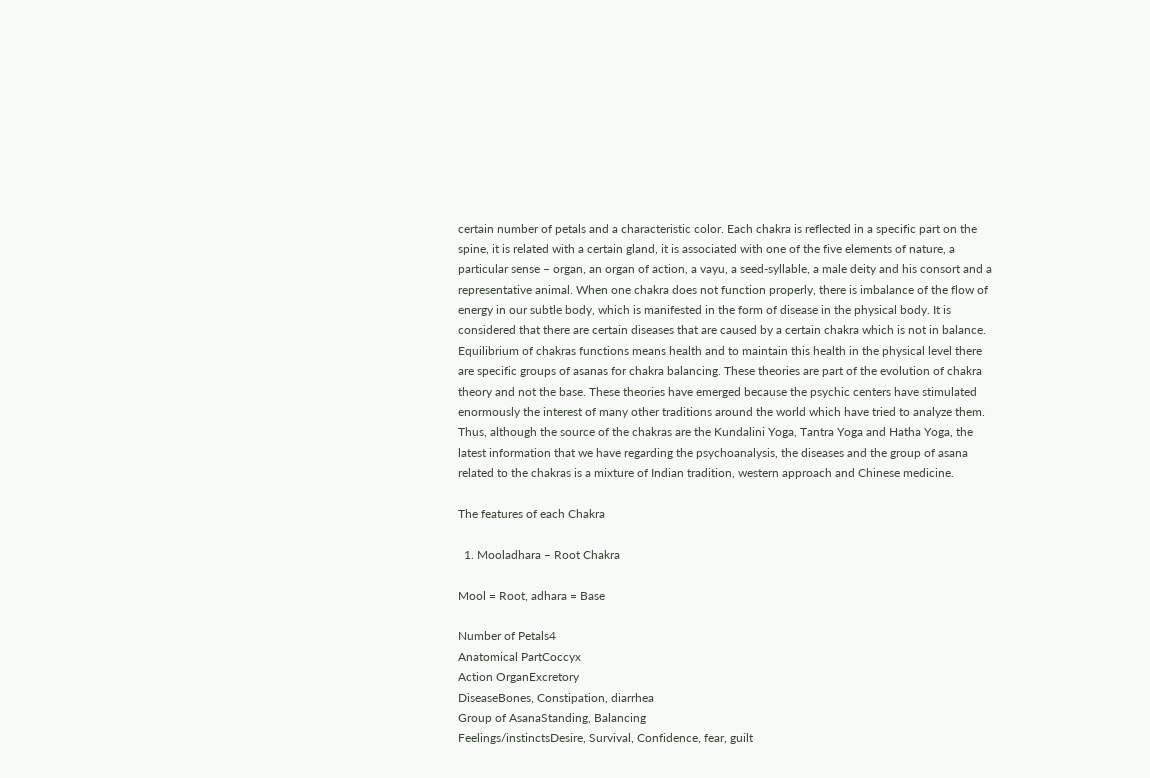certain number of petals and a characteristic color. Each chakra is reflected in a specific part on the spine, it is related with a certain gland, it is associated with one of the five elements of nature, a particular sense – organ, an organ of action, a vayu, a seed-syllable, a male deity and his consort and a representative animal. When one chakra does not function properly, there is imbalance of the flow of energy in our subtle body, which is manifested in the form of disease in the physical body. It is considered that there are certain diseases that are caused by a certain chakra which is not in balance. Equilibrium of chakras functions means health and to maintain this health in the physical level there are specific groups of asanas for chakra balancing. These theories are part of the evolution of chakra theory and not the base. These theories have emerged because the psychic centers have stimulated enormously the interest of many other traditions around the world which have tried to analyze them. Thus, although the source of the chakras are the Kundalini Yoga, Tantra Yoga and Hatha Yoga, the latest information that we have regarding the psychoanalysis, the diseases and the group of asana related to the chakras is a mixture of Indian tradition, western approach and Chinese medicine.

The features of each Chakra

  1. Mooladhara – Root Chakra

Mool = Root, adhara = Base

Number of Petals4
Anatomical PartCoccyx
Action OrganExcretory
DiseaseBones, Constipation, diarrhea
Group of AsanaStanding, Balancing
Feelings/instinctsDesire, Survival, Confidence, fear, guilt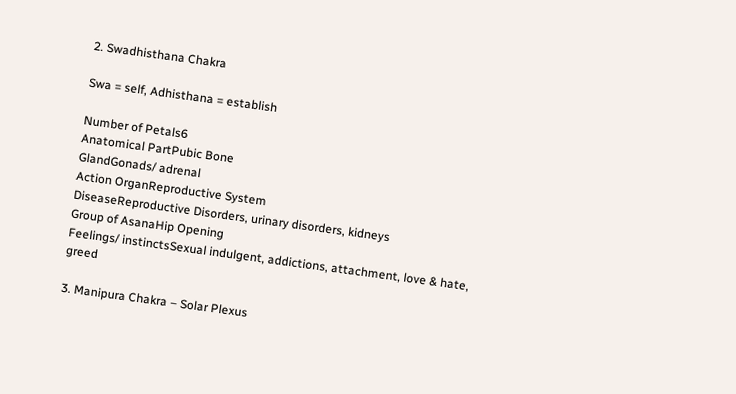2. Swadhisthana Chakra

Swa = self, Adhisthana = establish

Number of Petals6
Anatomical PartPubic Bone
GlandGonads/ adrenal
Action OrganReproductive System
DiseaseReproductive Disorders, urinary disorders, kidneys
Group of AsanaHip Opening
Feelings/ instinctsSexual indulgent, addictions, attachment, love & hate, greed

3. Manipura Chakra – Solar Plexus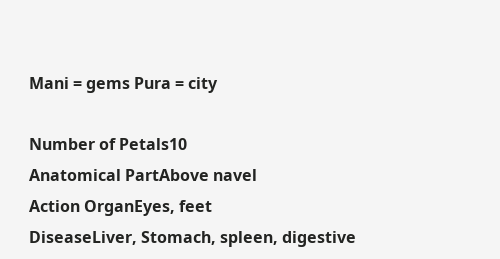Mani = gems Pura = city

Number of Petals10
Anatomical PartAbove navel
Action OrganEyes, feet
DiseaseLiver, Stomach, spleen, digestive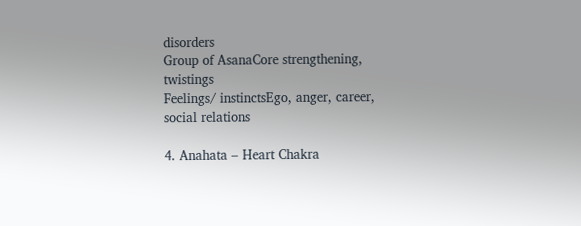disorders
Group of AsanaCore strengthening, twistings
Feelings/ instinctsEgo, anger, career, social relations

4. Anahata – Heart Chakra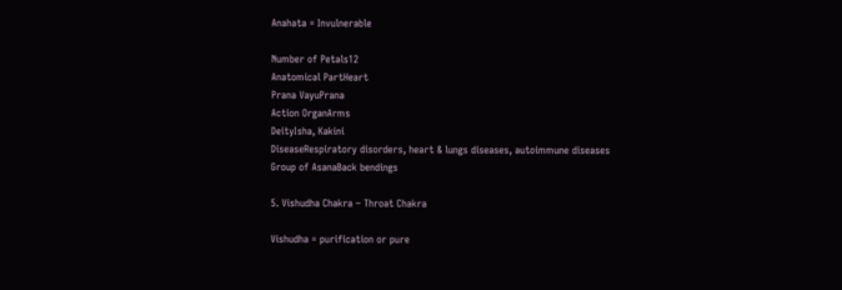Anahata = Invulnerable

Number of Petals12
Anatomical PartHeart
Prana VayuPrana
Action OrganArms
DeityIsha, Kakini
DiseaseRespiratory disorders, heart & lungs diseases, autoimmune diseases
Group of AsanaBack bendings

5. Vishudha Chakra – Throat Chakra

Vishudha = purification or pure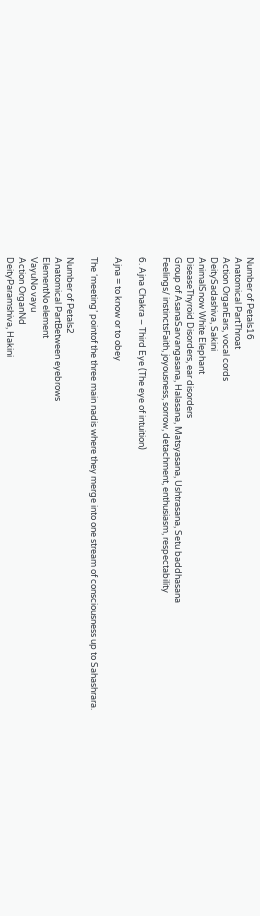Number of Petals16
Anatomical PartThroat
Action OrganEars, vocal cords
DeitySadashiva, Sakini
AnimalSnow White Elephant
DiseaseThyroid Disorders, ear disorders
Group of AsanaSarvangasana, Halasana, Matsyasana, Ushtrasana, Setu baddhasana
Feelings/ instinctsFaith, joyousness, sorrow, detachment, enthusiasm, respectability

6. Ajna Chakra – Third Eye (The eye of intuition)

Ajna = to know or to obey

The ‘meeting’ pointof the three main nadis where they merge into one stream of consciousness up to Sahashrara.

Number of Petals2
Anatomical PartBetween eyebrows
ElementNo element
VayuNo vayu
Action OrganNd
DeityParamshiva, Hakini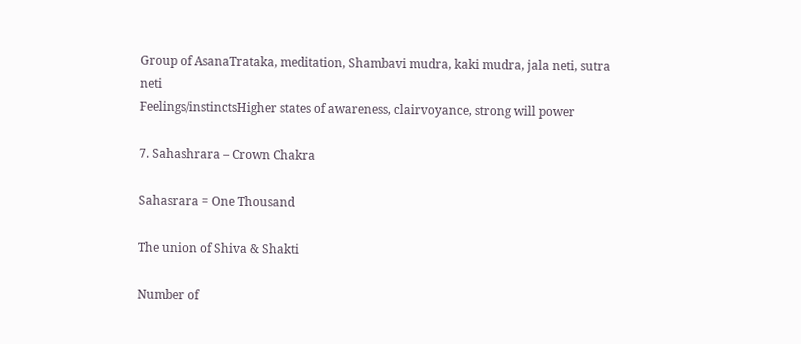Group of AsanaTrataka, meditation, Shambavi mudra, kaki mudra, jala neti, sutra neti
Feelings/instinctsHigher states of awareness, clairvoyance, strong will power

7. Sahashrara – Crown Chakra

Sahasrara = One Thousand

The union of Shiva & Shakti

Number of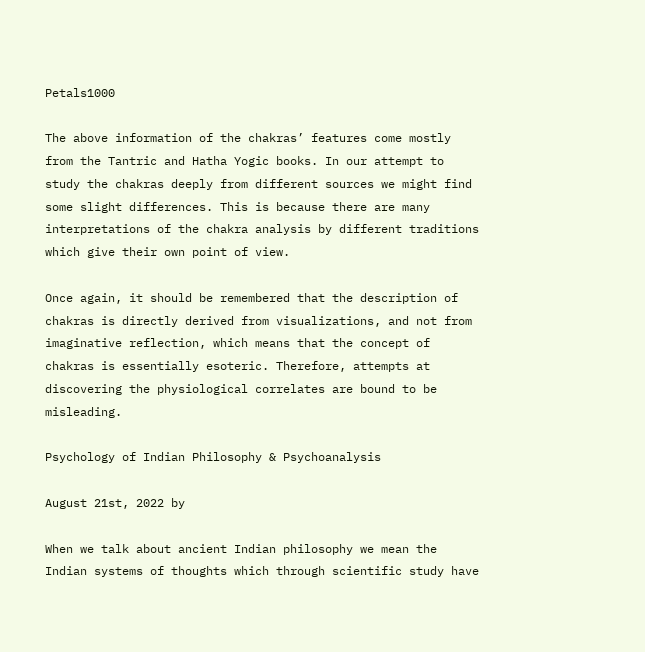Petals1000

The above information of the chakras’ features come mostly from the Tantric and Hatha Yogic books. In our attempt to study the chakras deeply from different sources we might find some slight differences. This is because there are many interpretations of the chakra analysis by different traditions which give their own point of view.

Once again, it should be remembered that the description of chakras is directly derived from visualizations, and not from imaginative reflection, which means that the concept of chakras is essentially esoteric. Therefore, attempts at discovering the physiological correlates are bound to be misleading.

Psychology of Indian Philosophy & Psychoanalysis

August 21st, 2022 by

When we talk about ancient Indian philosophy we mean the Indian systems of thoughts which through scientific study have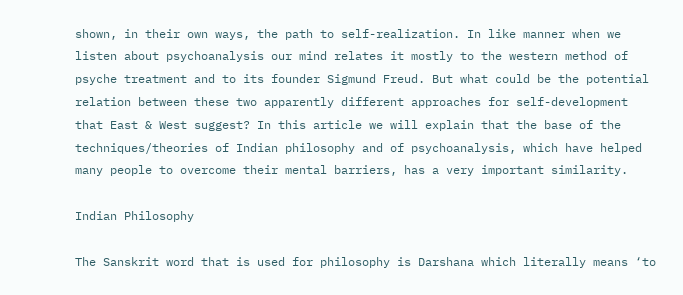shown, in their own ways, the path to self-realization. In like manner when we listen about psychoanalysis our mind relates it mostly to the western method of psyche treatment and to its founder Sigmund Freud. But what could be the potential relation between these two apparently different approaches for self-development that East & West suggest? In this article we will explain that the base of the techniques/theories of Indian philosophy and of psychoanalysis, which have helped many people to overcome their mental barriers, has a very important similarity.

Indian Philosophy

The Sanskrit word that is used for philosophy is Darshana which literally means ‘to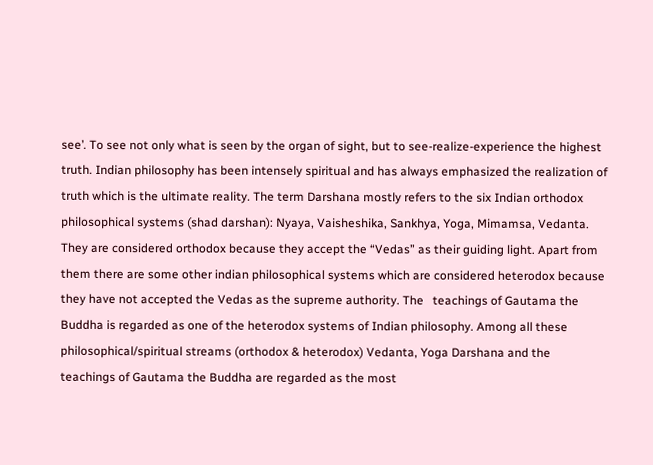see’. To see not only what is seen by the organ of sight, but to see-realize-experience the highest truth. Indian philosophy has been intensely spiritual and has always emphasized the realization of truth which is the ultimate reality. The term Darshana mostly refers to the six Indian orthodox philosophical systems (shad darshan): Nyaya, Vaisheshika, Sankhya, Yoga, Mimamsa, Vedanta. They are considered orthodox because they accept the “Vedas” as their guiding light. Apart from them there are some other indian philosophical systems which are considered heterodox because they have not accepted the Vedas as the supreme authority. The   teachings of Gautama the Buddha is regarded as one of the heterodox systems of Indian philosophy. Among all these philosophical/spiritual streams (orthodox & heterodox) Vedanta, Yoga Darshana and the teachings of Gautama the Buddha are regarded as the most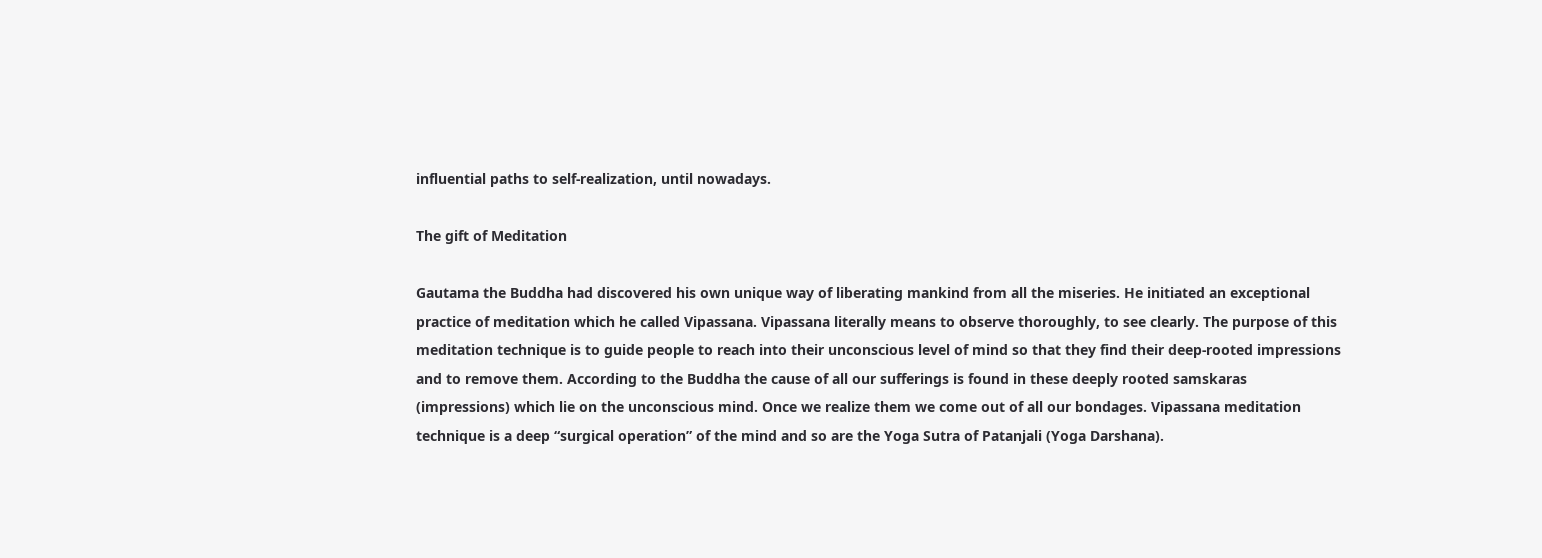influential paths to self-realization, until nowadays.

The gift of Meditation

Gautama the Buddha had discovered his own unique way of liberating mankind from all the miseries. He initiated an exceptional practice of meditation which he called Vipassana. Vipassana literally means to observe thoroughly, to see clearly. The purpose of this meditation technique is to guide people to reach into their unconscious level of mind so that they find their deep-rooted impressions and to remove them. According to the Buddha the cause of all our sufferings is found in these deeply rooted samskaras (impressions) which lie on the unconscious mind. Once we realize them we come out of all our bondages. Vipassana meditation technique is a deep “surgical operation” of the mind and so are the Yoga Sutra of Patanjali (Yoga Darshana).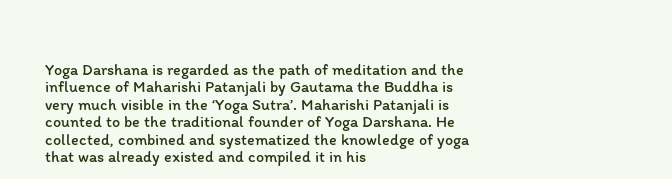Yoga Darshana is regarded as the path of meditation and the influence of Maharishi Patanjali by Gautama the Buddha is very much visible in the ‘Yoga Sutra’. Maharishi Patanjali is counted to be the traditional founder of Yoga Darshana. He collected, combined and systematized the knowledge of yoga that was already existed and compiled it in his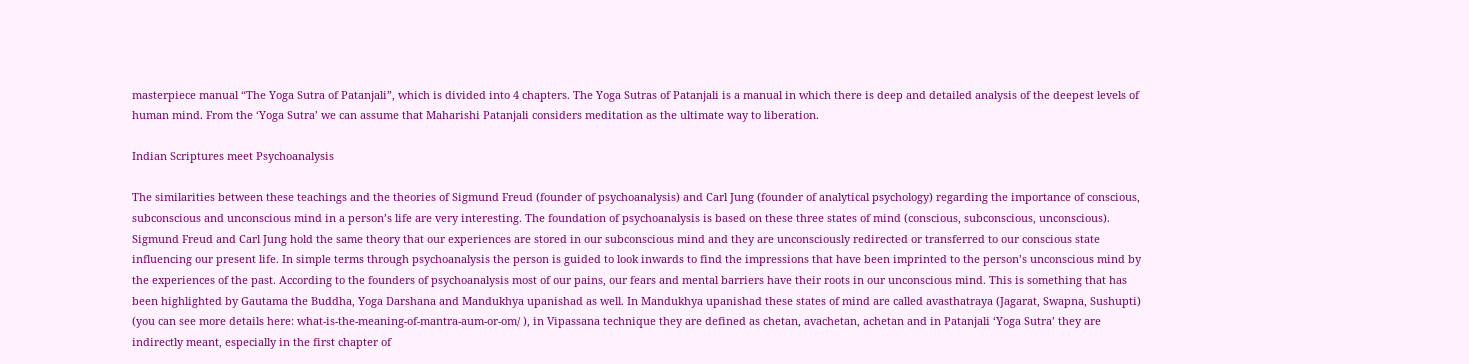masterpiece manual “The Yoga Sutra of Patanjali”, which is divided into 4 chapters. The Yoga Sutras of Patanjali is a manual in which there is deep and detailed analysis of the deepest levels of human mind. From the ‘Yoga Sutra’ we can assume that Maharishi Patanjali considers meditation as the ultimate way to liberation.

Indian Scriptures meet Psychoanalysis

The similarities between these teachings and the theories of Sigmund Freud (founder of psychoanalysis) and Carl Jung (founder of analytical psychology) regarding the importance of conscious, subconscious and unconscious mind in a person’s life are very interesting. The foundation of psychoanalysis is based on these three states of mind (conscious, subconscious, unconscious). Sigmund Freud and Carl Jung hold the same theory that our experiences are stored in our subconscious mind and they are unconsciously redirected or transferred to our conscious state influencing our present life. In simple terms through psychoanalysis the person is guided to look inwards to find the impressions that have been imprinted to the person’s unconscious mind by the experiences of the past. According to the founders of psychoanalysis most of our pains, our fears and mental barriers have their roots in our unconscious mind. This is something that has been highlighted by Gautama the Buddha, Yoga Darshana and Mandukhya upanishad as well. In Mandukhya upanishad these states of mind are called avasthatraya (Jagarat, Swapna, Sushupti) (you can see more details here: what-is-the-meaning-of-mantra-aum-or-om/ ), in Vipassana technique they are defined as chetan, avachetan, achetan and in Patanjali ‘Yoga Sutra’ they are indirectly meant, especially in the first chapter of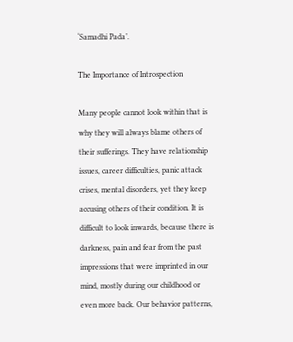‘Samadhi Pada’.

The Importance of Introspection

Many people cannot look within that is why they will always blame others of their sufferings. They have relationship issues, career difficulties, panic attack crises, mental disorders, yet they keep accusing others of their condition. It is difficult to look inwards, because there is darkness, pain and fear from the past impressions that were imprinted in our mind, mostly during our childhood or even more back. Our behavior patterns,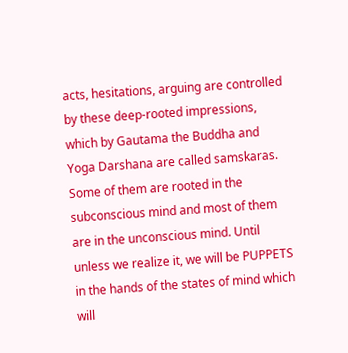acts, hesitations, arguing are controlled by these deep-rooted impressions, which by Gautama the Buddha and Yoga Darshana are called samskaras. Some of them are rooted in the subconscious mind and most of them are in the unconscious mind. Until unless we realize it, we will be PUPPETS in the hands of the states of mind which will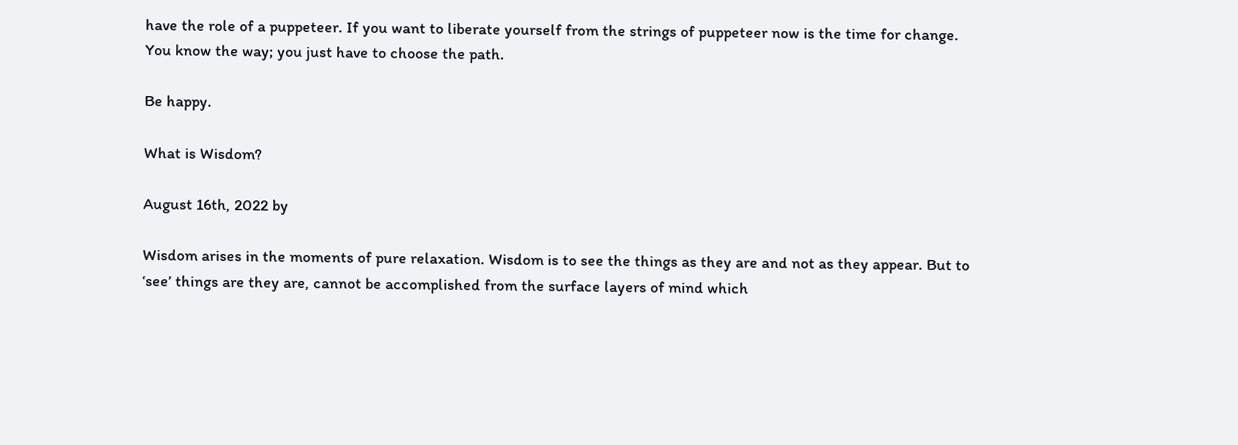have the role of a puppeteer. If you want to liberate yourself from the strings of puppeteer now is the time for change. You know the way; you just have to choose the path.

Be happy.

What is Wisdom?

August 16th, 2022 by

Wisdom arises in the moments of pure relaxation. Wisdom is to see the things as they are and not as they appear. But to ‘see’ things are they are, cannot be accomplished from the surface layers of mind which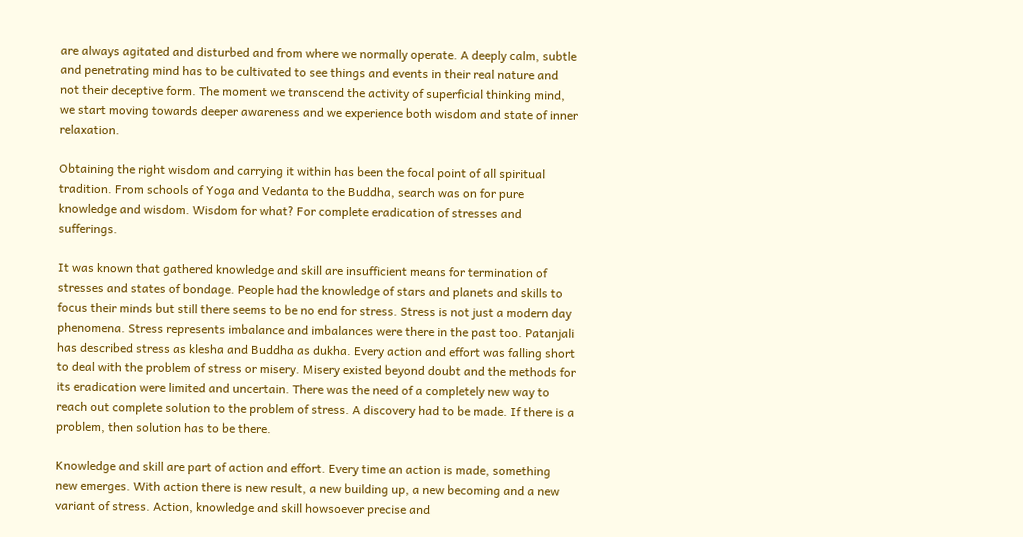are always agitated and disturbed and from where we normally operate. A deeply calm, subtle and penetrating mind has to be cultivated to see things and events in their real nature and not their deceptive form. The moment we transcend the activity of superficial thinking mind, we start moving towards deeper awareness and we experience both wisdom and state of inner relaxation.

Obtaining the right wisdom and carrying it within has been the focal point of all spiritual tradition. From schools of Yoga and Vedanta to the Buddha, search was on for pure knowledge and wisdom. Wisdom for what? For complete eradication of stresses and sufferings.

It was known that gathered knowledge and skill are insufficient means for termination of stresses and states of bondage. People had the knowledge of stars and planets and skills to focus their minds but still there seems to be no end for stress. Stress is not just a modern day phenomena. Stress represents imbalance and imbalances were there in the past too. Patanjali has described stress as klesha and Buddha as dukha. Every action and effort was falling short to deal with the problem of stress or misery. Misery existed beyond doubt and the methods for its eradication were limited and uncertain. There was the need of a completely new way to reach out complete solution to the problem of stress. A discovery had to be made. If there is a problem, then solution has to be there.

Knowledge and skill are part of action and effort. Every time an action is made, something new emerges. With action there is new result, a new building up, a new becoming and a new variant of stress. Action, knowledge and skill howsoever precise and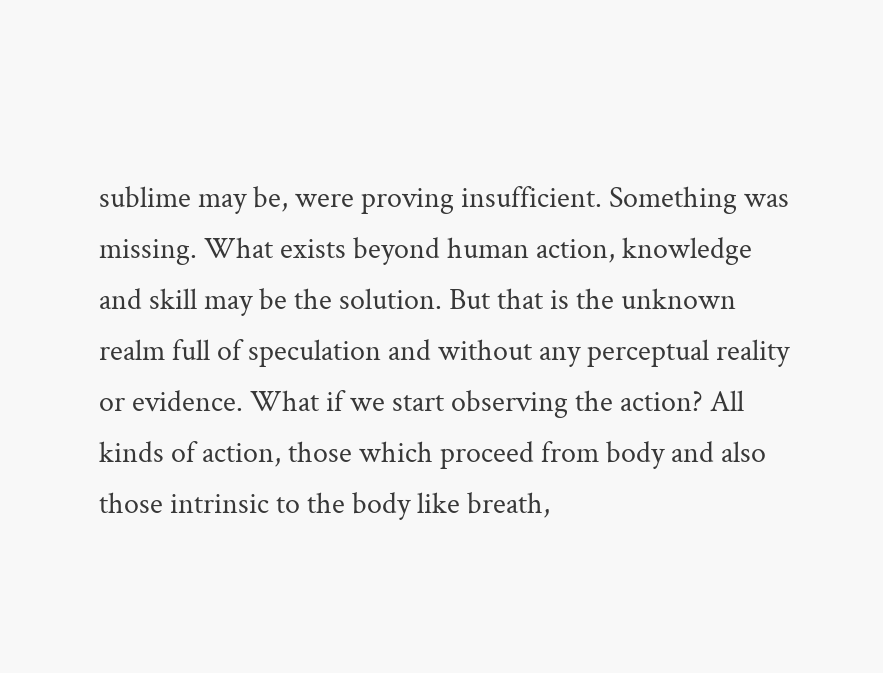sublime may be, were proving insufficient. Something was missing. What exists beyond human action, knowledge and skill may be the solution. But that is the unknown realm full of speculation and without any perceptual reality or evidence. What if we start observing the action? All kinds of action, those which proceed from body and also those intrinsic to the body like breath,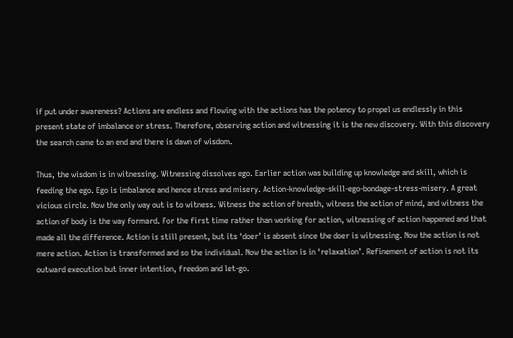if put under awareness? Actions are endless and flowing with the actions has the potency to propel us endlessly in this present state of imbalance or stress. Therefore, observing action and witnessing it is the new discovery. With this discovery the search came to an end and there is dawn of wisdom.

Thus, the wisdom is in witnessing. Witnessing dissolves ego. Earlier action was building up knowledge and skill, which is feeding the ego. Ego is imbalance and hence stress and misery. Action-knowledge-skill-ego-bondage-stress-misery. A great vicious circle. Now the only way out is to witness. Witness the action of breath, witness the action of mind, and witness the action of body is the way formard. For the first time rather than working for action, witnessing of action happened and that made all the difference. Action is still present, but its ‘doer’ is absent since the doer is witnessing. Now the action is not mere action. Action is transformed and so the individual. Now the action is in ‘relaxation’. Refinement of action is not its outward execution but inner intention, freedom and let-go.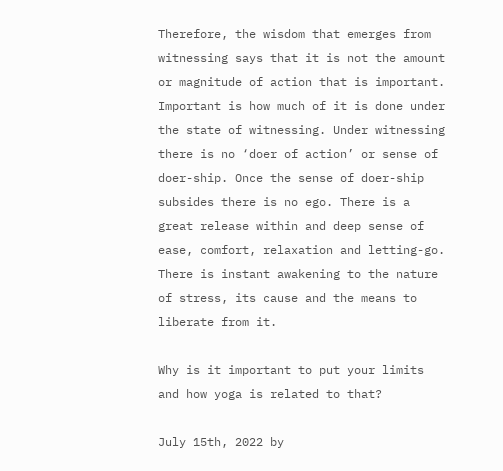Therefore, the wisdom that emerges from witnessing says that it is not the amount or magnitude of action that is important. Important is how much of it is done under the state of witnessing. Under witnessing there is no ‘doer of action’ or sense of doer-ship. Once the sense of doer-ship subsides there is no ego. There is a great release within and deep sense of ease, comfort, relaxation and letting-go. There is instant awakening to the nature of stress, its cause and the means to liberate from it.

Why is it important to put your limits and how yoga is related to that?

July 15th, 2022 by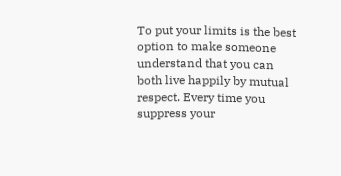To put your limits is the best option to make someone understand that you can both live happily by mutual respect. Every time you suppress your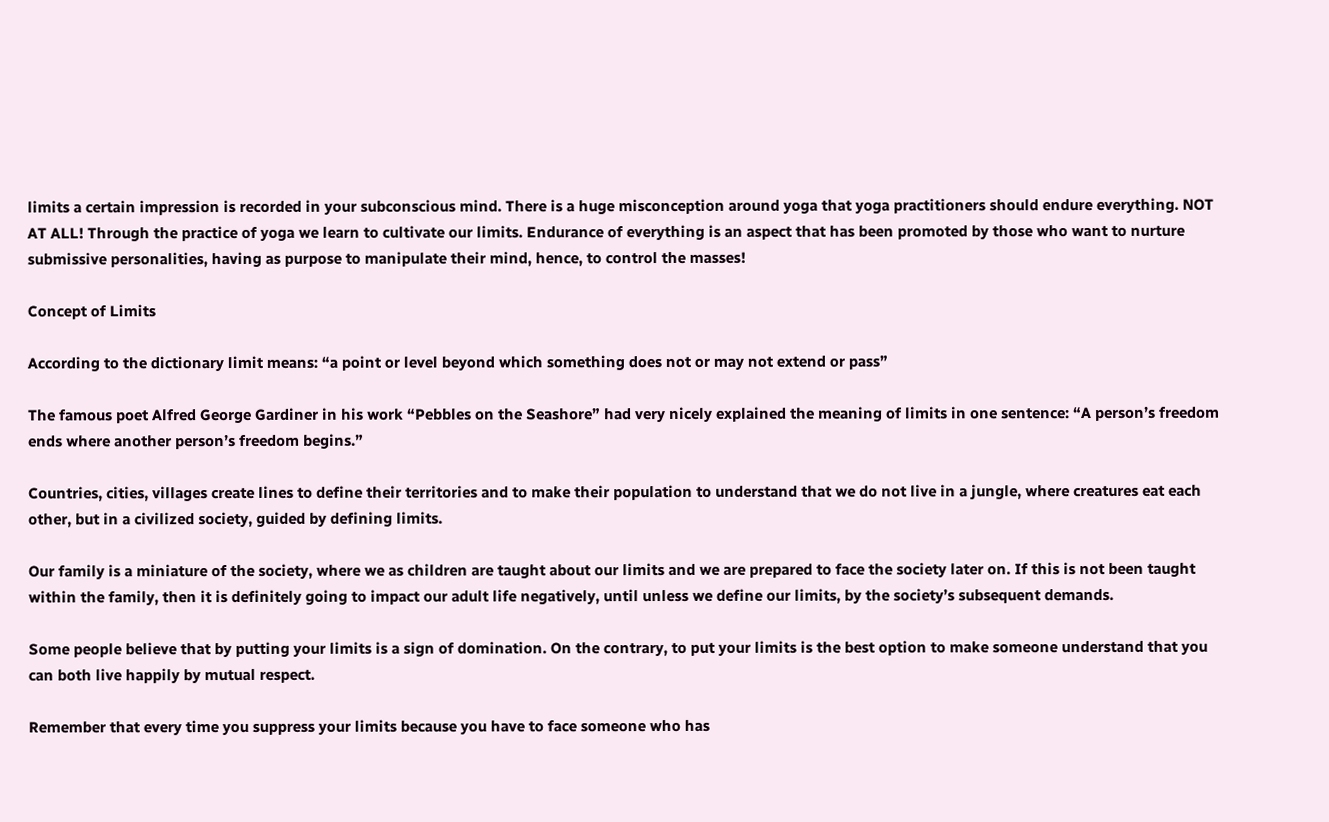limits a certain impression is recorded in your subconscious mind. There is a huge misconception around yoga that yoga practitioners should endure everything. NOT AT ALL! Through the practice of yoga we learn to cultivate our limits. Endurance of everything is an aspect that has been promoted by those who want to nurture submissive personalities, having as purpose to manipulate their mind, hence, to control the masses!

Concept of Limits

According to the dictionary limit means: “a point or level beyond which something does not or may not extend or pass”

The famous poet Alfred George Gardiner in his work “Pebbles on the Seashore” had very nicely explained the meaning of limits in one sentence: “A person’s freedom ends where another person’s freedom begins.”

Countries, cities, villages create lines to define their territories and to make their population to understand that we do not live in a jungle, where creatures eat each other, but in a civilized society, guided by defining limits.

Our family is a miniature of the society, where we as children are taught about our limits and we are prepared to face the society later on. If this is not been taught within the family, then it is definitely going to impact our adult life negatively, until unless we define our limits, by the society’s subsequent demands.

Some people believe that by putting your limits is a sign of domination. On the contrary, to put your limits is the best option to make someone understand that you can both live happily by mutual respect.

Remember that every time you suppress your limits because you have to face someone who has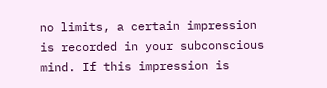no limits, a certain impression is recorded in your subconscious mind. If this impression is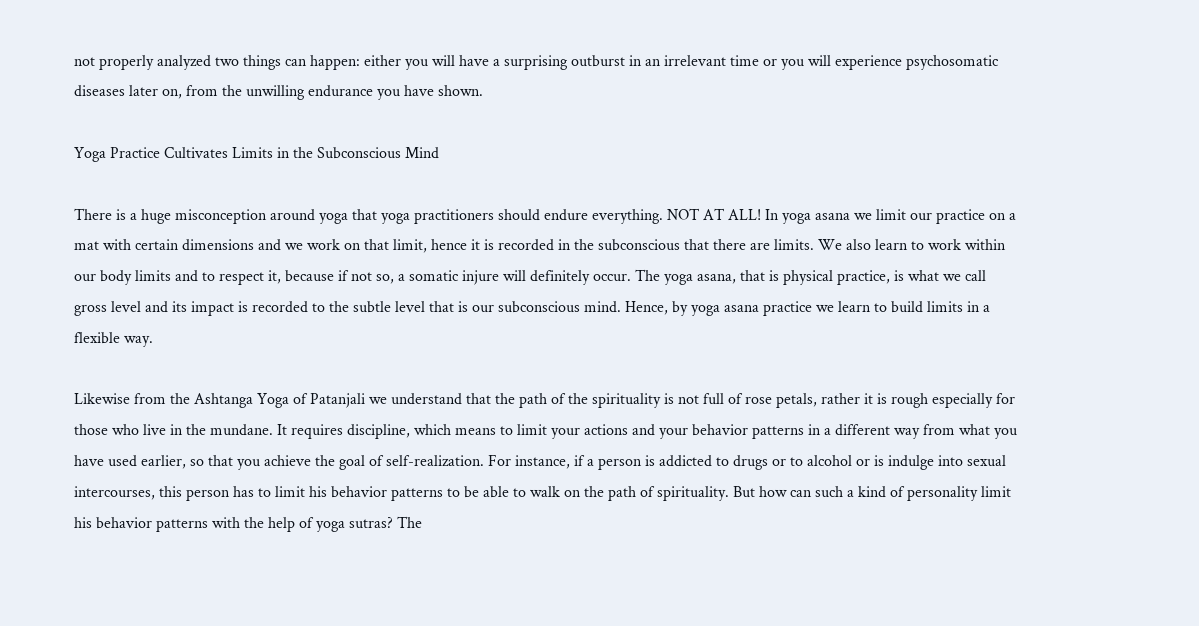not properly analyzed two things can happen: either you will have a surprising outburst in an irrelevant time or you will experience psychosomatic diseases later on, from the unwilling endurance you have shown.

Yoga Practice Cultivates Limits in the Subconscious Mind

There is a huge misconception around yoga that yoga practitioners should endure everything. NOT AT ALL! In yoga asana we limit our practice on a mat with certain dimensions and we work on that limit, hence it is recorded in the subconscious that there are limits. We also learn to work within our body limits and to respect it, because if not so, a somatic injure will definitely occur. The yoga asana, that is physical practice, is what we call gross level and its impact is recorded to the subtle level that is our subconscious mind. Hence, by yoga asana practice we learn to build limits in a flexible way.

Likewise from the Ashtanga Yoga of Patanjali we understand that the path of the spirituality is not full of rose petals, rather it is rough especially for those who live in the mundane. It requires discipline, which means to limit your actions and your behavior patterns in a different way from what you have used earlier, so that you achieve the goal of self-realization. For instance, if a person is addicted to drugs or to alcohol or is indulge into sexual intercourses, this person has to limit his behavior patterns to be able to walk on the path of spirituality. But how can such a kind of personality limit his behavior patterns with the help of yoga sutras? The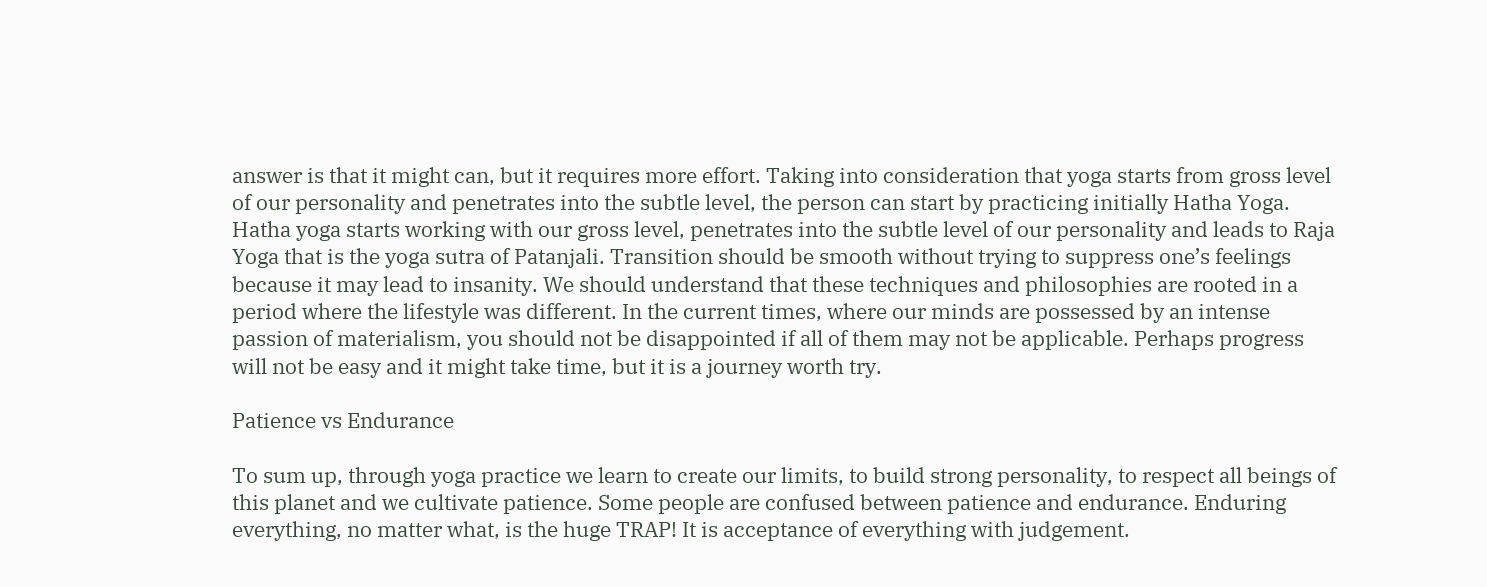answer is that it might can, but it requires more effort. Taking into consideration that yoga starts from gross level of our personality and penetrates into the subtle level, the person can start by practicing initially Hatha Yoga. Hatha yoga starts working with our gross level, penetrates into the subtle level of our personality and leads to Raja Yoga that is the yoga sutra of Patanjali. Transition should be smooth without trying to suppress one’s feelings because it may lead to insanity. We should understand that these techniques and philosophies are rooted in a period where the lifestyle was different. In the current times, where our minds are possessed by an intense passion of materialism, you should not be disappointed if all of them may not be applicable. Perhaps progress will not be easy and it might take time, but it is a journey worth try.

Patience vs Endurance

To sum up, through yoga practice we learn to create our limits, to build strong personality, to respect all beings of this planet and we cultivate patience. Some people are confused between patience and endurance. Enduring everything, no matter what, is the huge TRAP! It is acceptance of everything with judgement.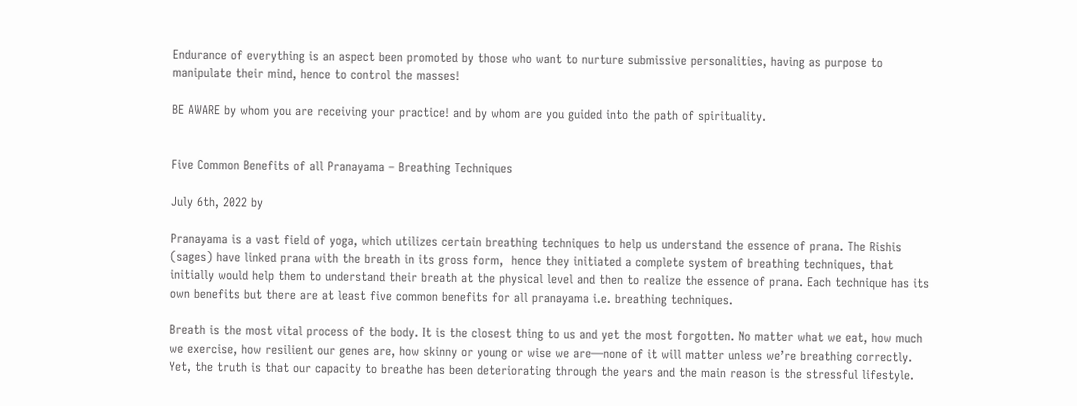Endurance of everything is an aspect been promoted by those who want to nurture submissive personalities, having as purpose to manipulate their mind, hence to control the masses!

BE AWARE by whom you are receiving your practice! and by whom are you guided into the path of spirituality.


Five Common Benefits of all Pranayama – Breathing Techniques

July 6th, 2022 by

Pranayama is a vast field of yoga, which utilizes certain breathing techniques to help us understand the essence of prana. The Rishis (sages) have linked prana with the breath in its gross form,  hence they initiated a complete system of breathing techniques, that initially would help them to understand their breath at the physical level and then to realize the essence of prana. Each technique has its own benefits but there are at least five common benefits for all pranayama i.e. breathing techniques.

Breath is the most vital process of the body. It is the closest thing to us and yet the most forgotten. No matter what we eat, how much we exercise, how resilient our genes are, how skinny or young or wise we are—none of it will matter unless we’re breathing correctly. Yet, the truth is that our capacity to breathe has been deteriorating through the years and the main reason is the stressful lifestyle.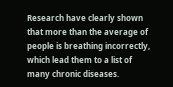Research have clearly shown that more than the average of people is breathing incorrectly, which lead them to a list of many chronic diseases.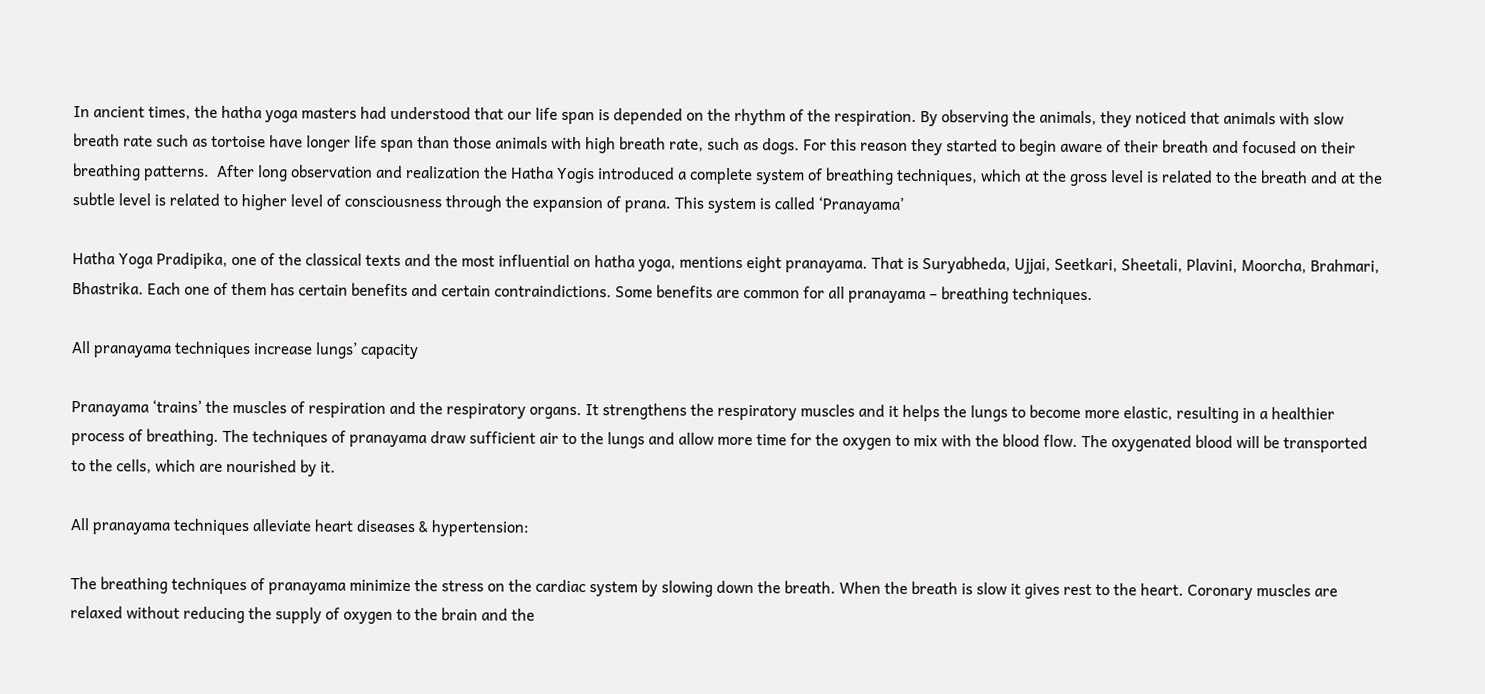In ancient times, the hatha yoga masters had understood that our life span is depended on the rhythm of the respiration. By observing the animals, they noticed that animals with slow breath rate such as tortoise have longer life span than those animals with high breath rate, such as dogs. For this reason they started to begin aware of their breath and focused on their breathing patterns.  After long observation and realization the Hatha Yogis introduced a complete system of breathing techniques, which at the gross level is related to the breath and at the subtle level is related to higher level of consciousness through the expansion of prana. This system is called ‘Pranayama’

Hatha Yoga Pradipika, one of the classical texts and the most influential on hatha yoga, mentions eight pranayama. That is Suryabheda, Ujjai, Seetkari, Sheetali, Plavini, Moorcha, Brahmari, Bhastrika. Each one of them has certain benefits and certain contraindictions. Some benefits are common for all pranayama – breathing techniques.

All pranayama techniques increase lungs’ capacity

Pranayama ‘trains’ the muscles of respiration and the respiratory organs. It strengthens the respiratory muscles and it helps the lungs to become more elastic, resulting in a healthier process of breathing. The techniques of pranayama draw sufficient air to the lungs and allow more time for the oxygen to mix with the blood flow. The oxygenated blood will be transported to the cells, which are nourished by it.

All pranayama techniques alleviate heart diseases & hypertension:

The breathing techniques of pranayama minimize the stress on the cardiac system by slowing down the breath. When the breath is slow it gives rest to the heart. Coronary muscles are relaxed without reducing the supply of oxygen to the brain and the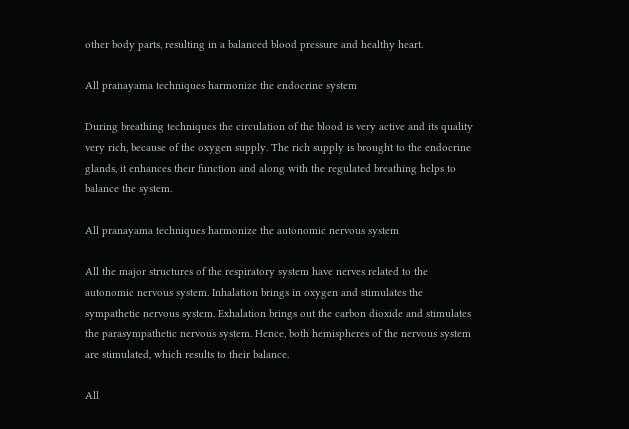other body parts, resulting in a balanced blood pressure and healthy heart.

All pranayama techniques harmonize the endocrine system

During breathing techniques the circulation of the blood is very active and its quality very rich, because of the oxygen supply. The rich supply is brought to the endocrine glands, it enhances their function and along with the regulated breathing helps to balance the system.

All pranayama techniques harmonize the autonomic nervous system

All the major structures of the respiratory system have nerves related to the autonomic nervous system. Inhalation brings in oxygen and stimulates the sympathetic nervous system. Exhalation brings out the carbon dioxide and stimulates the parasympathetic nervous system. Hence, both hemispheres of the nervous system are stimulated, which results to their balance.

All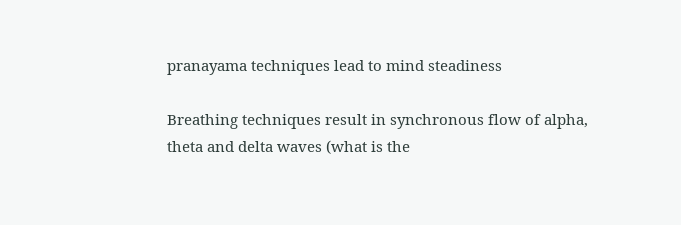pranayama techniques lead to mind steadiness

Breathing techniques result in synchronous flow of alpha, theta and delta waves (what is the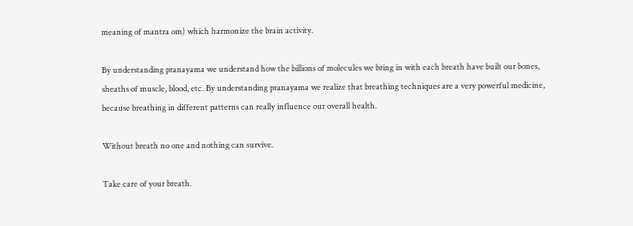meaning of mantra om) which harmonize the brain activity.

By understanding pranayama we understand how the billions of molecules we bring in with each breath have built our bones, sheaths of muscle, blood, etc. By understanding pranayama we realize that breathing techniques are a very powerful medicine, because breathing in different patterns can really influence our overall health.

Without breath no one and nothing can survive.

Take care of your breath.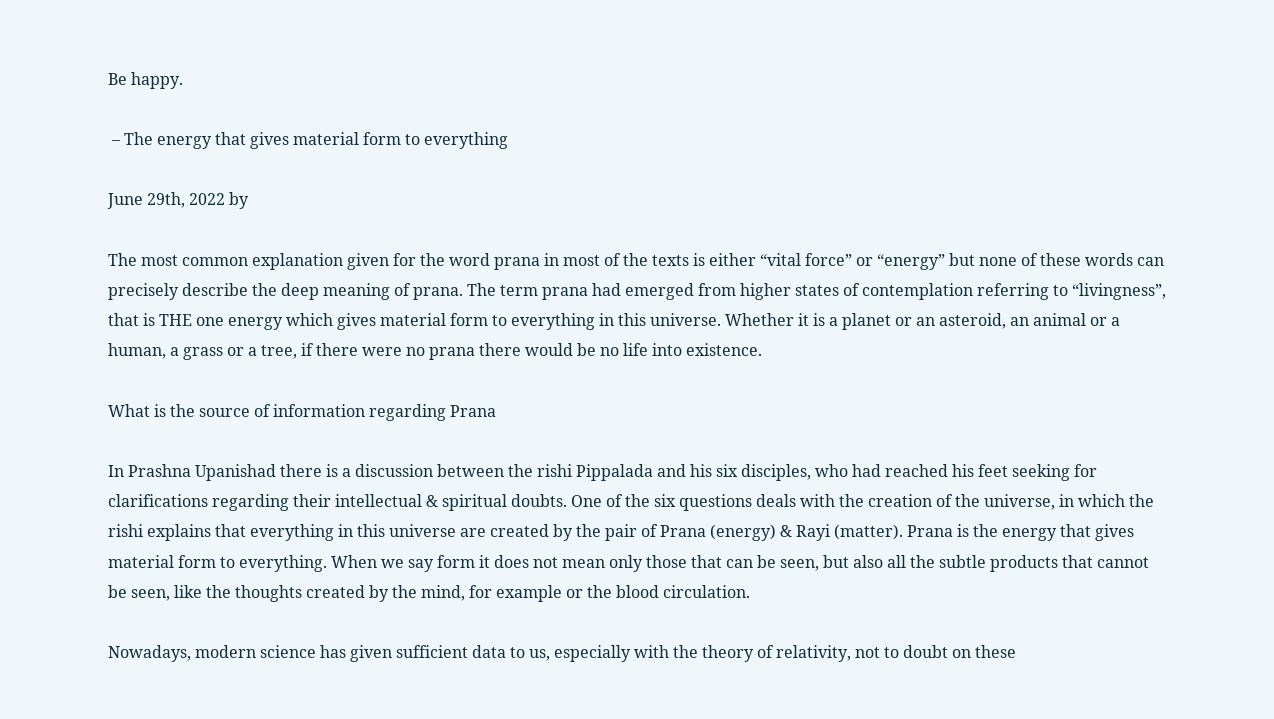Be happy.

 – The energy that gives material form to everything

June 29th, 2022 by

The most common explanation given for the word prana in most of the texts is either “vital force” or “energy” but none of these words can precisely describe the deep meaning of prana. The term prana had emerged from higher states of contemplation referring to “livingness”, that is THE one energy which gives material form to everything in this universe. Whether it is a planet or an asteroid, an animal or a human, a grass or a tree, if there were no prana there would be no life into existence.

What is the source of information regarding Prana

In Prashna Upanishad there is a discussion between the rishi Pippalada and his six disciples, who had reached his feet seeking for clarifications regarding their intellectual & spiritual doubts. One of the six questions deals with the creation of the universe, in which the rishi explains that everything in this universe are created by the pair of Prana (energy) & Rayi (matter). Prana is the energy that gives material form to everything. When we say form it does not mean only those that can be seen, but also all the subtle products that cannot be seen, like the thoughts created by the mind, for example or the blood circulation.

Nowadays, modern science has given sufficient data to us, especially with the theory of relativity, not to doubt on these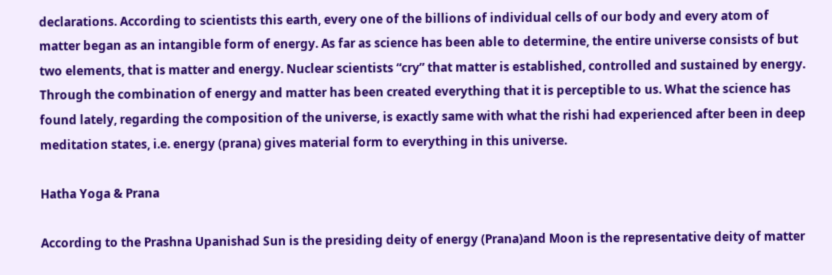declarations. According to scientists this earth, every one of the billions of individual cells of our body and every atom of matter began as an intangible form of energy. As far as science has been able to determine, the entire universe consists of but two elements, that is matter and energy. Nuclear scientists “cry” that matter is established, controlled and sustained by energy. Through the combination of energy and matter has been created everything that it is perceptible to us. What the science has found lately, regarding the composition of the universe, is exactly same with what the rishi had experienced after been in deep meditation states, i.e. energy (prana) gives material form to everything in this universe.

Hatha Yoga & Prana

According to the Prashna Upanishad Sun is the presiding deity of energy (Prana)and Moon is the representative deity of matter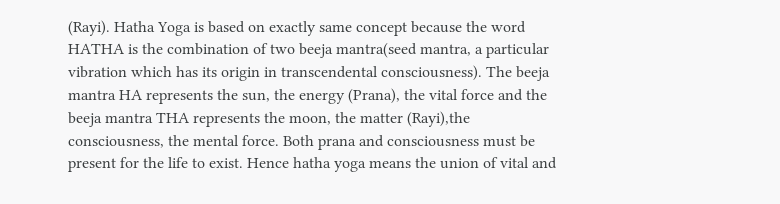(Rayi). Hatha Yoga is based on exactly same concept because the word HATHA is the combination of two beeja mantra(seed mantra, a particular vibration which has its origin in transcendental consciousness). The beeja mantra HA represents the sun, the energy (Prana), the vital force and the beeja mantra THA represents the moon, the matter (Rayi),the consciousness, the mental force. Both prana and consciousness must be present for the life to exist. Hence hatha yoga means the union of vital and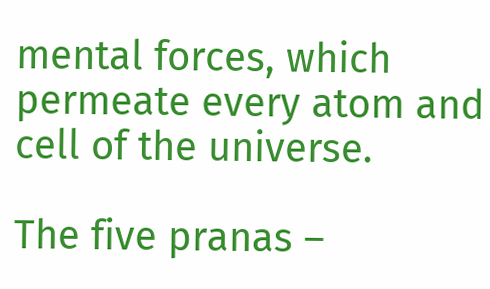mental forces, which permeate every atom and cell of the universe.

The five pranas –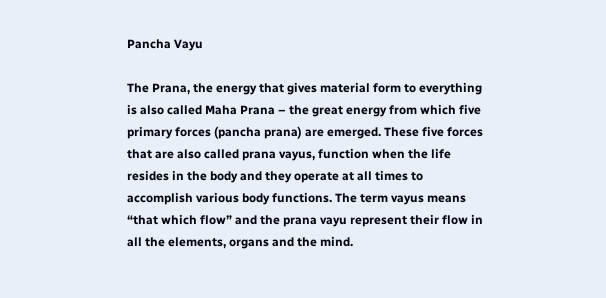Pancha Vayu

The Prana, the energy that gives material form to everything is also called Maha Prana – the great energy from which five primary forces (pancha prana) are emerged. These five forces that are also called prana vayus, function when the life resides in the body and they operate at all times to accomplish various body functions. The term vayus means “that which flow” and the prana vayu represent their flow in all the elements, organs and the mind.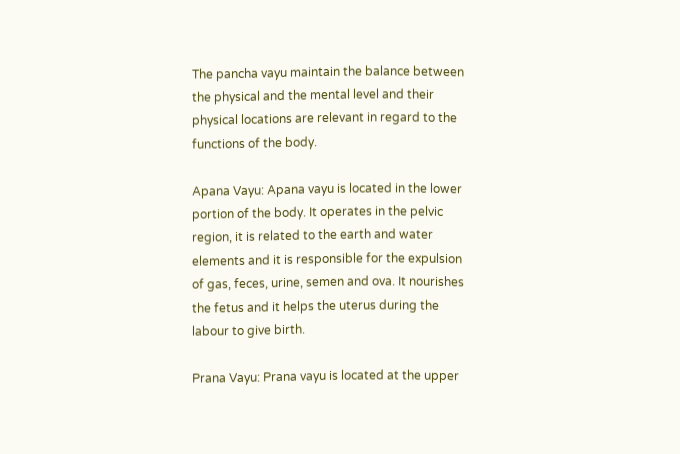The pancha vayu maintain the balance between the physical and the mental level and their physical locations are relevant in regard to the functions of the body.

Apana Vayu: Apana vayu is located in the lower portion of the body. It operates in the pelvic region, it is related to the earth and water elements and it is responsible for the expulsion of gas, feces, urine, semen and ova. It nourishes the fetus and it helps the uterus during the labour to give birth.

Prana Vayu: Prana vayu is located at the upper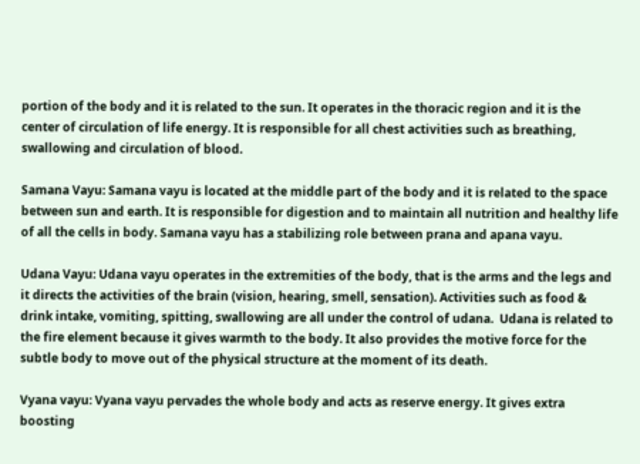portion of the body and it is related to the sun. It operates in the thoracic region and it is the center of circulation of life energy. It is responsible for all chest activities such as breathing, swallowing and circulation of blood.

Samana Vayu: Samana vayu is located at the middle part of the body and it is related to the space between sun and earth. It is responsible for digestion and to maintain all nutrition and healthy life of all the cells in body. Samana vayu has a stabilizing role between prana and apana vayu.

Udana Vayu: Udana vayu operates in the extremities of the body, that is the arms and the legs and it directs the activities of the brain (vision, hearing, smell, sensation). Activities such as food & drink intake, vomiting, spitting, swallowing are all under the control of udana.  Udana is related to the fire element because it gives warmth to the body. It also provides the motive force for the subtle body to move out of the physical structure at the moment of its death.

Vyana vayu: Vyana vayu pervades the whole body and acts as reserve energy. It gives extra boosting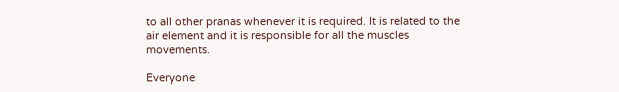to all other pranas whenever it is required. It is related to the air element and it is responsible for all the muscles movements.

Everyone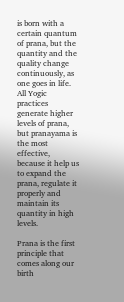is born with a certain quantum of prana, but the quantity and the quality change continuously, as one goes in life. All Yogic practices generate higher levels of prana, but pranayama is the most effective, because it help us to expand the prana, regulate it properly and maintain its quantity in high levels.

Prana is the first principle that comes along our birth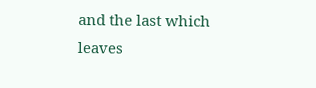and the last which leaves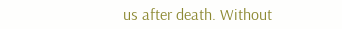us after death. Without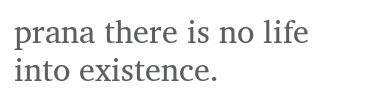prana there is no life into existence.